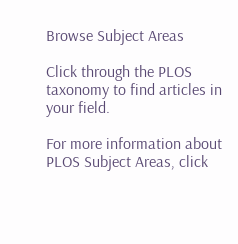Browse Subject Areas

Click through the PLOS taxonomy to find articles in your field.

For more information about PLOS Subject Areas, click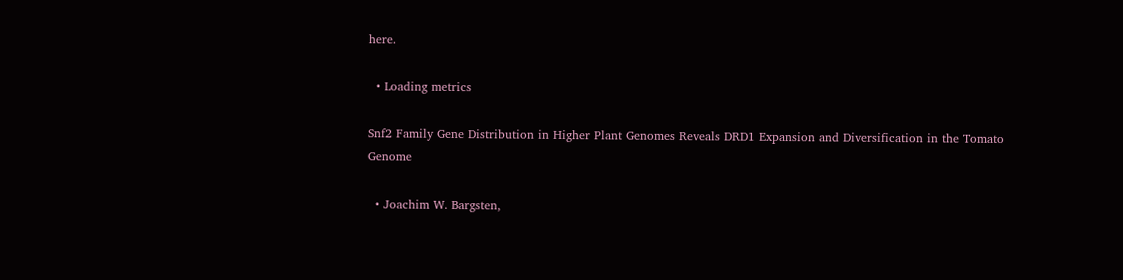here.

  • Loading metrics

Snf2 Family Gene Distribution in Higher Plant Genomes Reveals DRD1 Expansion and Diversification in the Tomato Genome

  • Joachim W. Bargsten,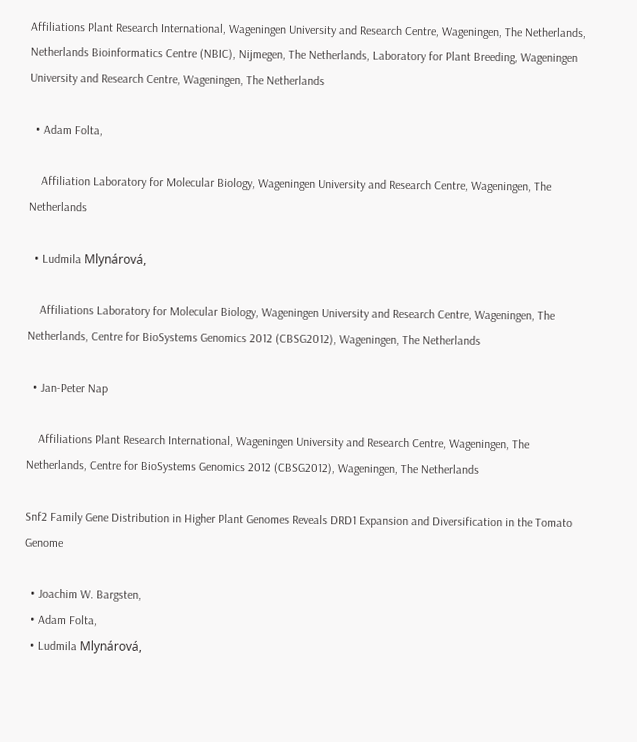Affiliations Plant Research International, Wageningen University and Research Centre, Wageningen, The Netherlands, Netherlands Bioinformatics Centre (NBIC), Nijmegen, The Netherlands, Laboratory for Plant Breeding, Wageningen University and Research Centre, Wageningen, The Netherlands

  • Adam Folta,

    Affiliation Laboratory for Molecular Biology, Wageningen University and Research Centre, Wageningen, The Netherlands

  • Ludmila Mlynárová,

    Affiliations Laboratory for Molecular Biology, Wageningen University and Research Centre, Wageningen, The Netherlands, Centre for BioSystems Genomics 2012 (CBSG2012), Wageningen, The Netherlands

  • Jan-Peter Nap

    Affiliations Plant Research International, Wageningen University and Research Centre, Wageningen, The Netherlands, Centre for BioSystems Genomics 2012 (CBSG2012), Wageningen, The Netherlands

Snf2 Family Gene Distribution in Higher Plant Genomes Reveals DRD1 Expansion and Diversification in the Tomato Genome

  • Joachim W. Bargsten,
  • Adam Folta,
  • Ludmila Mlynárová,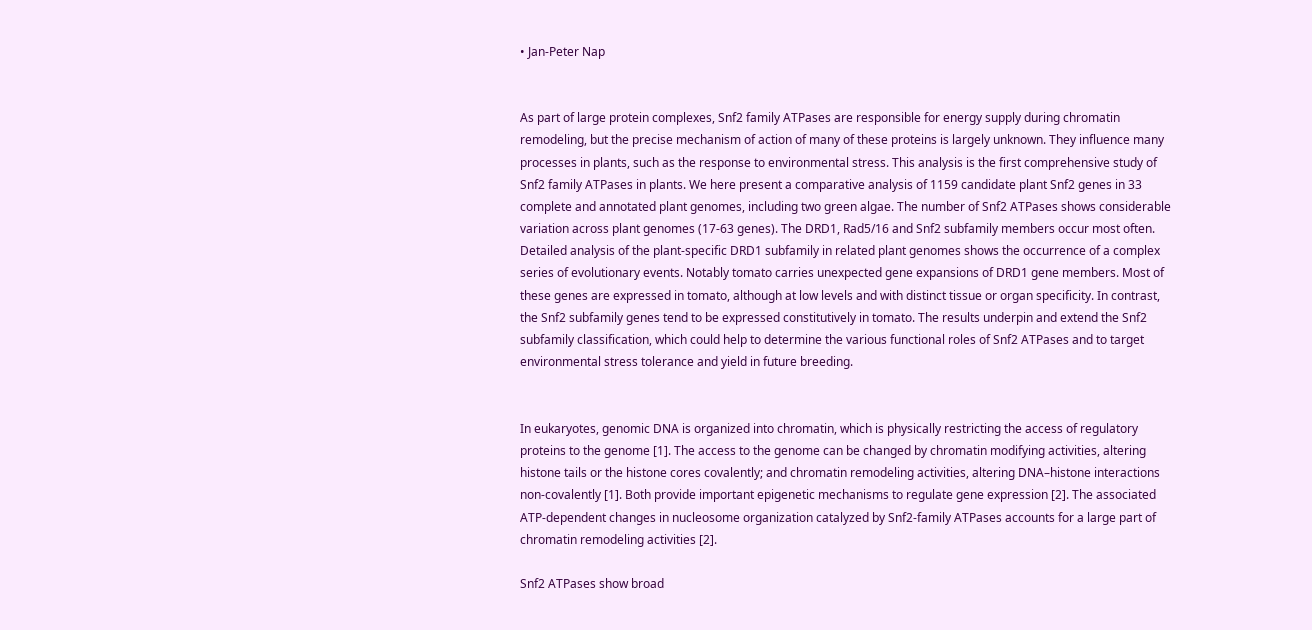• Jan-Peter Nap


As part of large protein complexes, Snf2 family ATPases are responsible for energy supply during chromatin remodeling, but the precise mechanism of action of many of these proteins is largely unknown. They influence many processes in plants, such as the response to environmental stress. This analysis is the first comprehensive study of Snf2 family ATPases in plants. We here present a comparative analysis of 1159 candidate plant Snf2 genes in 33 complete and annotated plant genomes, including two green algae. The number of Snf2 ATPases shows considerable variation across plant genomes (17-63 genes). The DRD1, Rad5/16 and Snf2 subfamily members occur most often. Detailed analysis of the plant-specific DRD1 subfamily in related plant genomes shows the occurrence of a complex series of evolutionary events. Notably tomato carries unexpected gene expansions of DRD1 gene members. Most of these genes are expressed in tomato, although at low levels and with distinct tissue or organ specificity. In contrast, the Snf2 subfamily genes tend to be expressed constitutively in tomato. The results underpin and extend the Snf2 subfamily classification, which could help to determine the various functional roles of Snf2 ATPases and to target environmental stress tolerance and yield in future breeding.


In eukaryotes, genomic DNA is organized into chromatin, which is physically restricting the access of regulatory proteins to the genome [1]. The access to the genome can be changed by chromatin modifying activities, altering histone tails or the histone cores covalently; and chromatin remodeling activities, altering DNA–histone interactions non-covalently [1]. Both provide important epigenetic mechanisms to regulate gene expression [2]. The associated ATP-dependent changes in nucleosome organization catalyzed by Snf2-family ATPases accounts for a large part of chromatin remodeling activities [2].

Snf2 ATPases show broad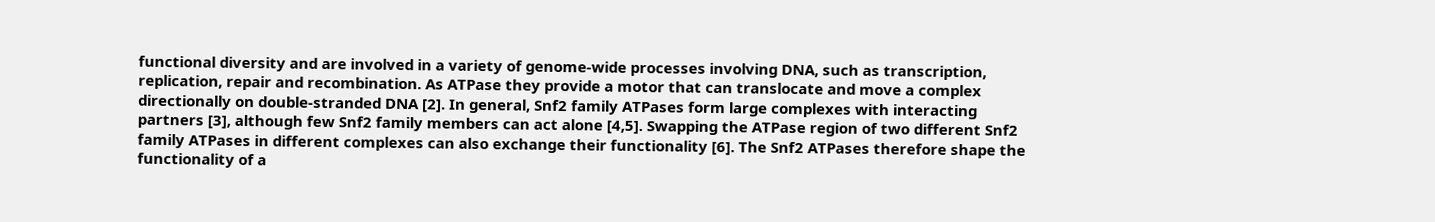functional diversity and are involved in a variety of genome-wide processes involving DNA, such as transcription, replication, repair and recombination. As ATPase they provide a motor that can translocate and move a complex directionally on double-stranded DNA [2]. In general, Snf2 family ATPases form large complexes with interacting partners [3], although few Snf2 family members can act alone [4,5]. Swapping the ATPase region of two different Snf2 family ATPases in different complexes can also exchange their functionality [6]. The Snf2 ATPases therefore shape the functionality of a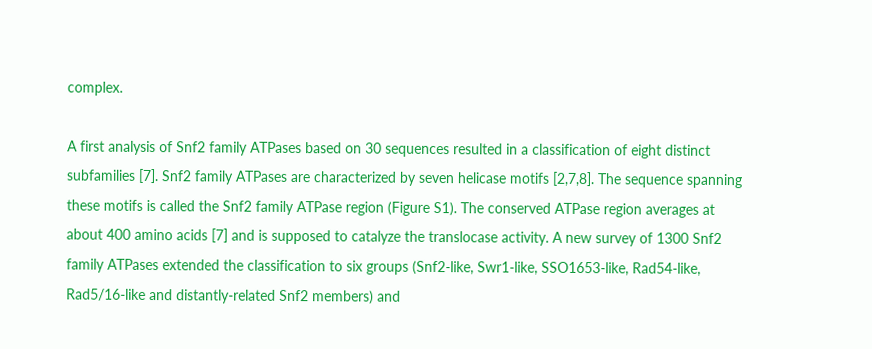complex.

A first analysis of Snf2 family ATPases based on 30 sequences resulted in a classification of eight distinct subfamilies [7]. Snf2 family ATPases are characterized by seven helicase motifs [2,7,8]. The sequence spanning these motifs is called the Snf2 family ATPase region (Figure S1). The conserved ATPase region averages at about 400 amino acids [7] and is supposed to catalyze the translocase activity. A new survey of 1300 Snf2 family ATPases extended the classification to six groups (Snf2-like, Swr1-like, SSO1653-like, Rad54-like, Rad5/16-like and distantly-related Snf2 members) and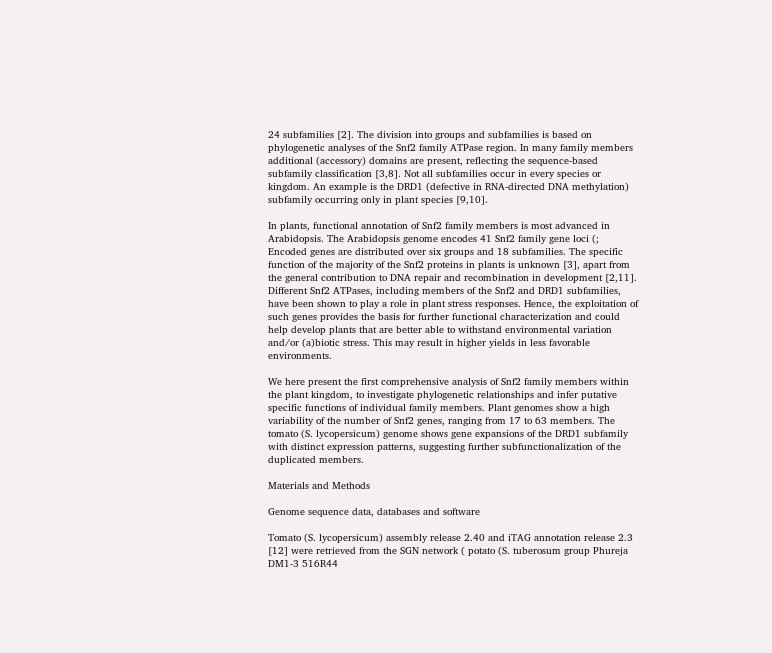24 subfamilies [2]. The division into groups and subfamilies is based on phylogenetic analyses of the Snf2 family ATPase region. In many family members additional (accessory) domains are present, reflecting the sequence-based subfamily classification [3,8]. Not all subfamilies occur in every species or kingdom. An example is the DRD1 (defective in RNA-directed DNA methylation) subfamily occurring only in plant species [9,10].

In plants, functional annotation of Snf2 family members is most advanced in Arabidopsis. The Arabidopsis genome encodes 41 Snf2 family gene loci (; Encoded genes are distributed over six groups and 18 subfamilies. The specific function of the majority of the Snf2 proteins in plants is unknown [3], apart from the general contribution to DNA repair and recombination in development [2,11]. Different Snf2 ATPases, including members of the Snf2 and DRD1 subfamilies, have been shown to play a role in plant stress responses. Hence, the exploitation of such genes provides the basis for further functional characterization and could help develop plants that are better able to withstand environmental variation and/or (a)biotic stress. This may result in higher yields in less favorable environments.

We here present the first comprehensive analysis of Snf2 family members within the plant kingdom, to investigate phylogenetic relationships and infer putative specific functions of individual family members. Plant genomes show a high variability of the number of Snf2 genes, ranging from 17 to 63 members. The tomato (S. lycopersicum) genome shows gene expansions of the DRD1 subfamily with distinct expression patterns, suggesting further subfunctionalization of the duplicated members.

Materials and Methods

Genome sequence data, databases and software

Tomato (S. lycopersicum) assembly release 2.40 and iTAG annotation release 2.3 [12] were retrieved from the SGN network ( potato (S. tuberosum group Phureja DM1-3 516R44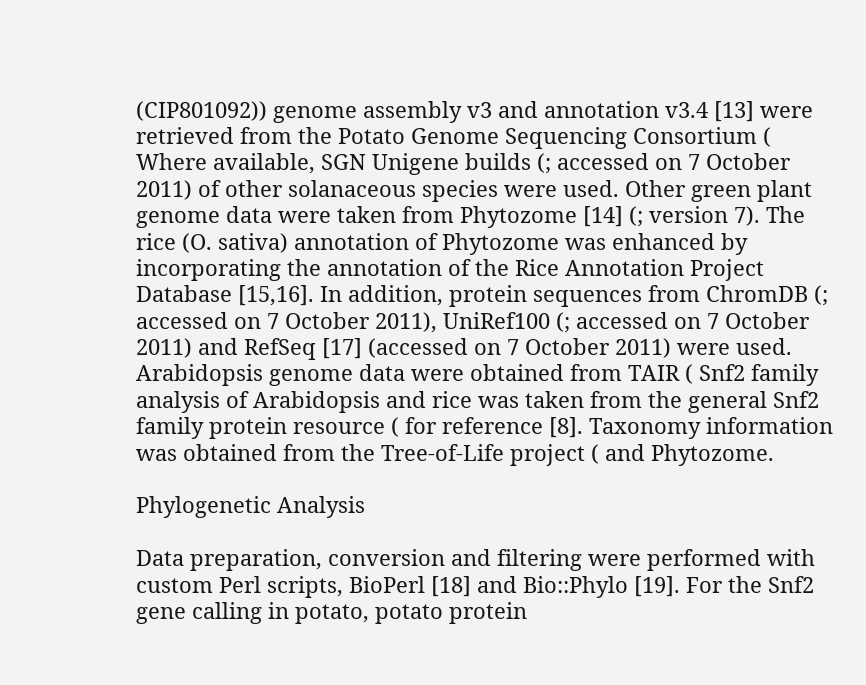(CIP801092)) genome assembly v3 and annotation v3.4 [13] were retrieved from the Potato Genome Sequencing Consortium ( Where available, SGN Unigene builds (; accessed on 7 October 2011) of other solanaceous species were used. Other green plant genome data were taken from Phytozome [14] (; version 7). The rice (O. sativa) annotation of Phytozome was enhanced by incorporating the annotation of the Rice Annotation Project Database [15,16]. In addition, protein sequences from ChromDB (; accessed on 7 October 2011), UniRef100 (; accessed on 7 October 2011) and RefSeq [17] (accessed on 7 October 2011) were used. Arabidopsis genome data were obtained from TAIR ( Snf2 family analysis of Arabidopsis and rice was taken from the general Snf2 family protein resource ( for reference [8]. Taxonomy information was obtained from the Tree-of-Life project ( and Phytozome.

Phylogenetic Analysis

Data preparation, conversion and filtering were performed with custom Perl scripts, BioPerl [18] and Bio::Phylo [19]. For the Snf2 gene calling in potato, potato protein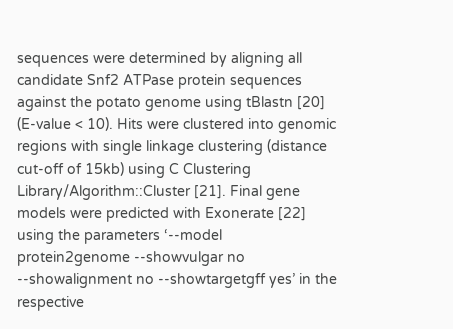sequences were determined by aligning all candidate Snf2 ATPase protein sequences against the potato genome using tBlastn [20] (E-value < 10). Hits were clustered into genomic regions with single linkage clustering (distance cut-off of 15kb) using C Clustering Library/Algorithm::Cluster [21]. Final gene models were predicted with Exonerate [22] using the parameters ‘--model protein2genome --showvulgar no --showalignment no --showtargetgff yes’ in the respective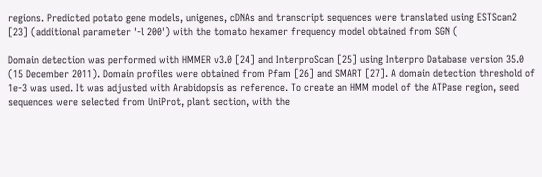regions. Predicted potato gene models, unigenes, cDNAs and transcript sequences were translated using ESTScan2 [23] (additional parameter '-l 200') with the tomato hexamer frequency model obtained from SGN (

Domain detection was performed with HMMER v3.0 [24] and InterproScan [25] using Interpro Database version 35.0 (15 December 2011). Domain profiles were obtained from Pfam [26] and SMART [27]. A domain detection threshold of 1e-3 was used. It was adjusted with Arabidopsis as reference. To create an HMM model of the ATPase region, seed sequences were selected from UniProt, plant section, with the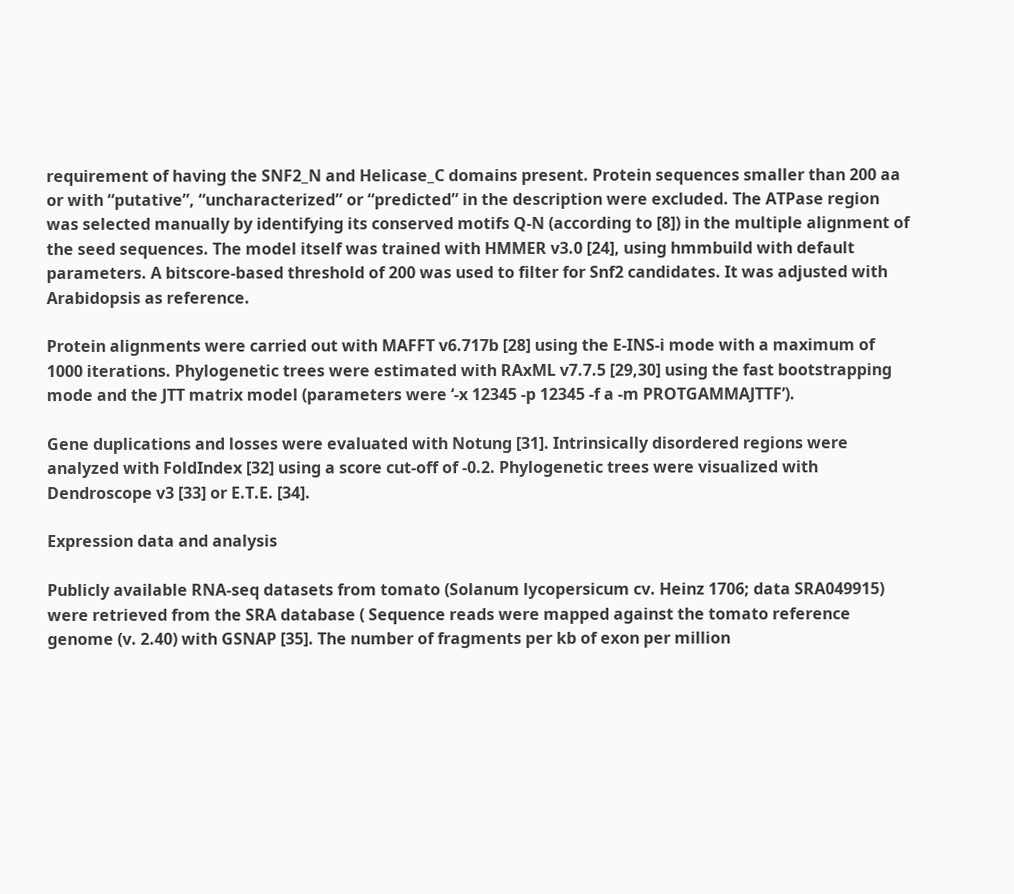requirement of having the SNF2_N and Helicase_C domains present. Protein sequences smaller than 200 aa or with “putative”, “uncharacterized” or “predicted” in the description were excluded. The ATPase region was selected manually by identifying its conserved motifs Q-N (according to [8]) in the multiple alignment of the seed sequences. The model itself was trained with HMMER v3.0 [24], using hmmbuild with default parameters. A bitscore-based threshold of 200 was used to filter for Snf2 candidates. It was adjusted with Arabidopsis as reference.

Protein alignments were carried out with MAFFT v6.717b [28] using the E-INS-i mode with a maximum of 1000 iterations. Phylogenetic trees were estimated with RAxML v7.7.5 [29,30] using the fast bootstrapping mode and the JTT matrix model (parameters were ‘-x 12345 -p 12345 -f a -m PROTGAMMAJTTF’).

Gene duplications and losses were evaluated with Notung [31]. Intrinsically disordered regions were analyzed with FoldIndex [32] using a score cut-off of -0.2. Phylogenetic trees were visualized with Dendroscope v3 [33] or E.T.E. [34].

Expression data and analysis

Publicly available RNA-seq datasets from tomato (Solanum lycopersicum cv. Heinz 1706; data SRA049915) were retrieved from the SRA database ( Sequence reads were mapped against the tomato reference genome (v. 2.40) with GSNAP [35]. The number of fragments per kb of exon per million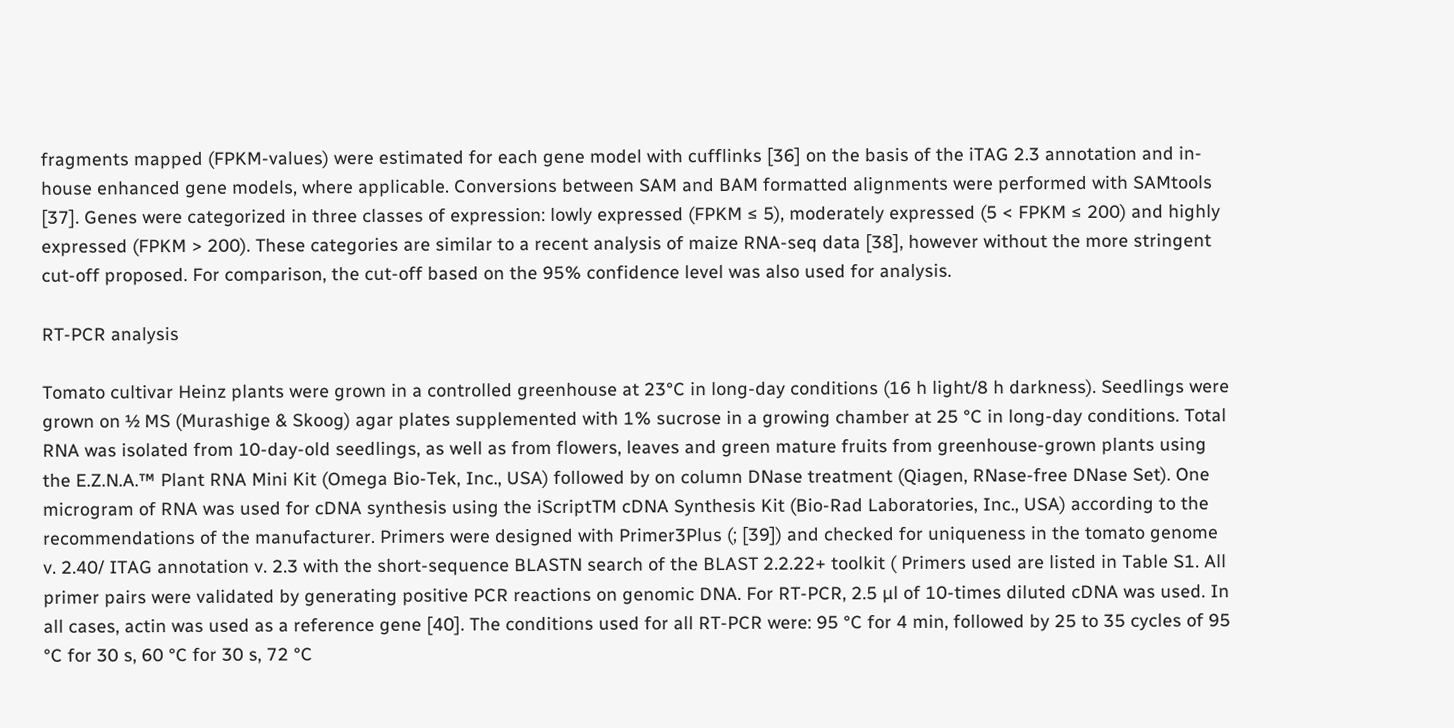fragments mapped (FPKM-values) were estimated for each gene model with cufflinks [36] on the basis of the iTAG 2.3 annotation and in-house enhanced gene models, where applicable. Conversions between SAM and BAM formatted alignments were performed with SAMtools [37]. Genes were categorized in three classes of expression: lowly expressed (FPKM ≤ 5), moderately expressed (5 < FPKM ≤ 200) and highly expressed (FPKM > 200). These categories are similar to a recent analysis of maize RNA-seq data [38], however without the more stringent cut-off proposed. For comparison, the cut-off based on the 95% confidence level was also used for analysis.

RT-PCR analysis

Tomato cultivar Heinz plants were grown in a controlled greenhouse at 23°C in long-day conditions (16 h light/8 h darkness). Seedlings were grown on ½ MS (Murashige & Skoog) agar plates supplemented with 1% sucrose in a growing chamber at 25 °C in long-day conditions. Total RNA was isolated from 10-day-old seedlings, as well as from flowers, leaves and green mature fruits from greenhouse-grown plants using the E.Z.N.A.™ Plant RNA Mini Kit (Omega Bio-Tek, Inc., USA) followed by on column DNase treatment (Qiagen, RNase-free DNase Set). One microgram of RNA was used for cDNA synthesis using the iScriptTM cDNA Synthesis Kit (Bio-Rad Laboratories, Inc., USA) according to the recommendations of the manufacturer. Primers were designed with Primer3Plus (; [39]) and checked for uniqueness in the tomato genome v. 2.40/ ITAG annotation v. 2.3 with the short-sequence BLASTN search of the BLAST 2.2.22+ toolkit ( Primers used are listed in Table S1. All primer pairs were validated by generating positive PCR reactions on genomic DNA. For RT-PCR, 2.5 µl of 10-times diluted cDNA was used. In all cases, actin was used as a reference gene [40]. The conditions used for all RT-PCR were: 95 °C for 4 min, followed by 25 to 35 cycles of 95 °C for 30 s, 60 °C for 30 s, 72 °C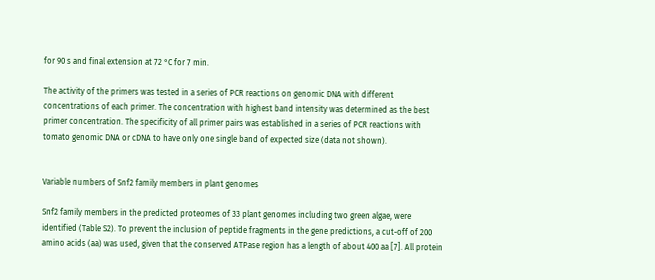for 90 s and final extension at 72 °C for 7 min.

The activity of the primers was tested in a series of PCR reactions on genomic DNA with different concentrations of each primer. The concentration with highest band intensity was determined as the best primer concentration. The specificity of all primer pairs was established in a series of PCR reactions with tomato genomic DNA or cDNA to have only one single band of expected size (data not shown).


Variable numbers of Snf2 family members in plant genomes

Snf2 family members in the predicted proteomes of 33 plant genomes including two green algae, were identified (Table S2). To prevent the inclusion of peptide fragments in the gene predictions, a cut-off of 200 amino acids (aa) was used, given that the conserved ATPase region has a length of about 400 aa [7]. All protein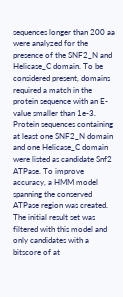sequences longer than 200 aa were analyzed for the presence of the SNF2_N and Helicase_C domain. To be considered present, domains required a match in the protein sequence with an E-value smaller than 1e-3. Protein sequences containing at least one SNF2_N domain and one Helicase_C domain were listed as candidate Snf2 ATPase. To improve accuracy, a HMM model spanning the conserved ATPase region was created. The initial result set was filtered with this model and only candidates with a bitscore of at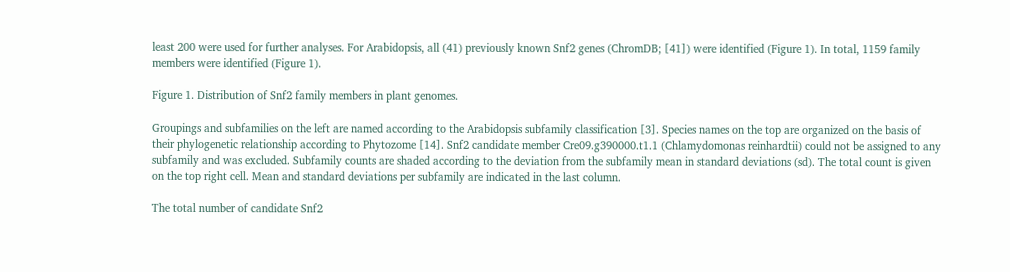least 200 were used for further analyses. For Arabidopsis, all (41) previously known Snf2 genes (ChromDB; [41]) were identified (Figure 1). In total, 1159 family members were identified (Figure 1).

Figure 1. Distribution of Snf2 family members in plant genomes.

Groupings and subfamilies on the left are named according to the Arabidopsis subfamily classification [3]. Species names on the top are organized on the basis of their phylogenetic relationship according to Phytozome [14]. Snf2 candidate member Cre09.g390000.t1.1 (Chlamydomonas reinhardtii) could not be assigned to any subfamily and was excluded. Subfamily counts are shaded according to the deviation from the subfamily mean in standard deviations (sd). The total count is given on the top right cell. Mean and standard deviations per subfamily are indicated in the last column.

The total number of candidate Snf2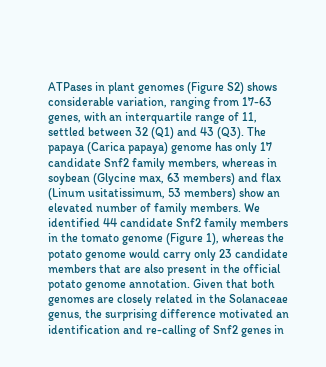ATPases in plant genomes (Figure S2) shows considerable variation, ranging from 17-63 genes, with an interquartile range of 11, settled between 32 (Q1) and 43 (Q3). The papaya (Carica papaya) genome has only 17 candidate Snf2 family members, whereas in soybean (Glycine max, 63 members) and flax (Linum usitatissimum, 53 members) show an elevated number of family members. We identified 44 candidate Snf2 family members in the tomato genome (Figure 1), whereas the potato genome would carry only 23 candidate members that are also present in the official potato genome annotation. Given that both genomes are closely related in the Solanaceae genus, the surprising difference motivated an identification and re-calling of Snf2 genes in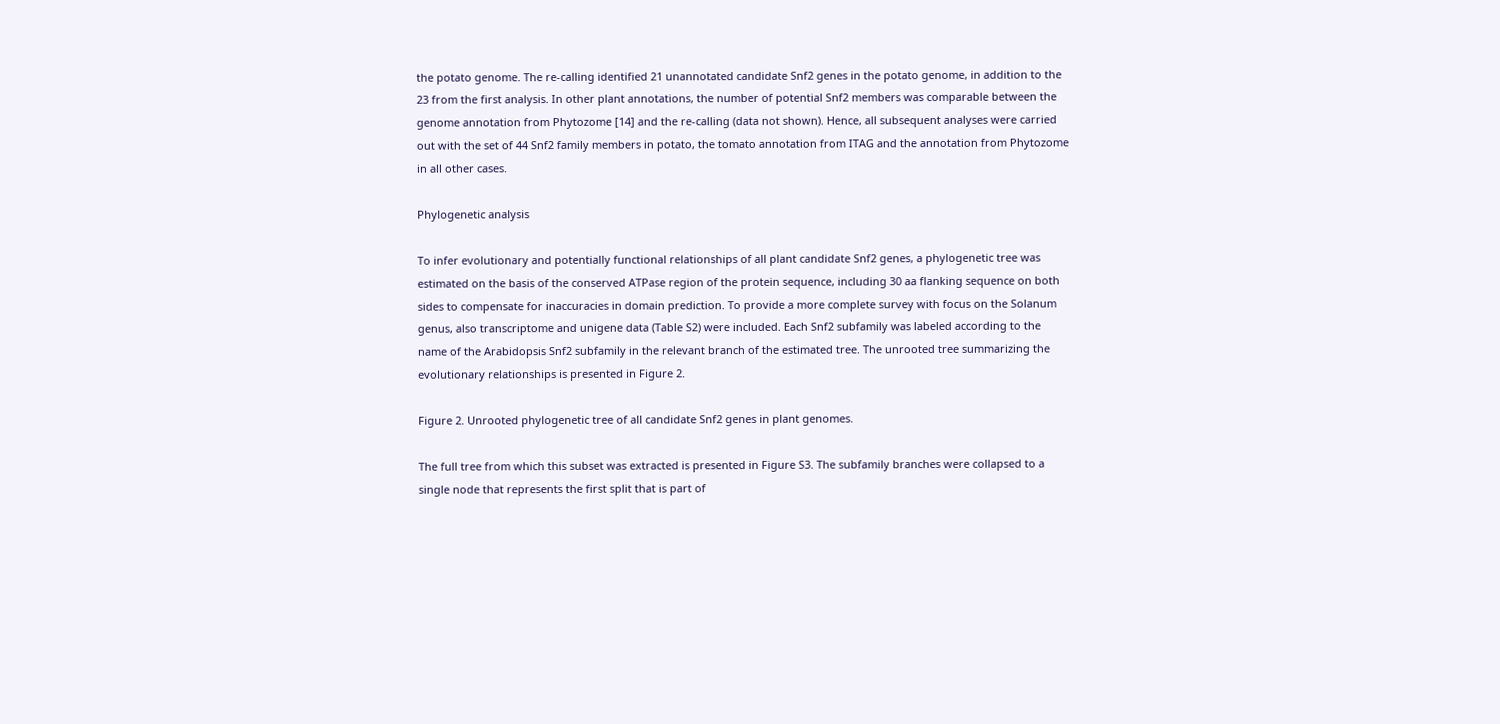the potato genome. The re-calling identified 21 unannotated candidate Snf2 genes in the potato genome, in addition to the 23 from the first analysis. In other plant annotations, the number of potential Snf2 members was comparable between the genome annotation from Phytozome [14] and the re-calling (data not shown). Hence, all subsequent analyses were carried out with the set of 44 Snf2 family members in potato, the tomato annotation from ITAG and the annotation from Phytozome in all other cases.

Phylogenetic analysis

To infer evolutionary and potentially functional relationships of all plant candidate Snf2 genes, a phylogenetic tree was estimated on the basis of the conserved ATPase region of the protein sequence, including 30 aa flanking sequence on both sides to compensate for inaccuracies in domain prediction. To provide a more complete survey with focus on the Solanum genus, also transcriptome and unigene data (Table S2) were included. Each Snf2 subfamily was labeled according to the name of the Arabidopsis Snf2 subfamily in the relevant branch of the estimated tree. The unrooted tree summarizing the evolutionary relationships is presented in Figure 2.

Figure 2. Unrooted phylogenetic tree of all candidate Snf2 genes in plant genomes.

The full tree from which this subset was extracted is presented in Figure S3. The subfamily branches were collapsed to a single node that represents the first split that is part of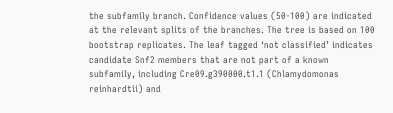the subfamily branch. Confidence values (50-100) are indicated at the relevant splits of the branches. The tree is based on 100 bootstrap replicates. The leaf tagged ‘not classified’ indicates candidate Snf2 members that are not part of a known subfamily, including Cre09.g390000.t1.1 (Chlamydomonas reinhardtii) and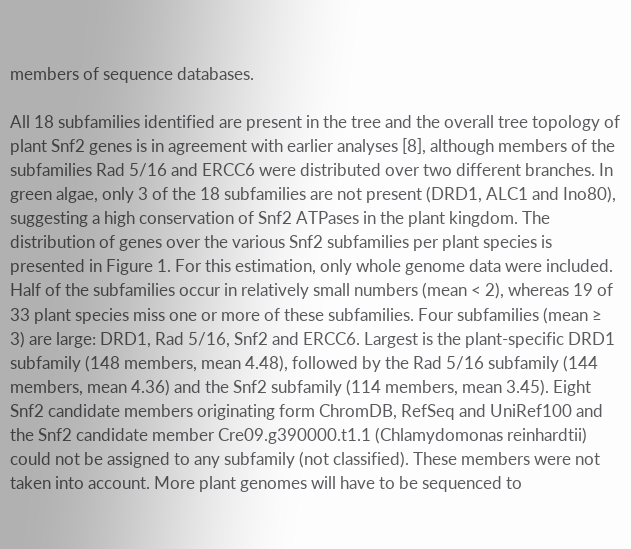members of sequence databases.

All 18 subfamilies identified are present in the tree and the overall tree topology of plant Snf2 genes is in agreement with earlier analyses [8], although members of the subfamilies Rad 5/16 and ERCC6 were distributed over two different branches. In green algae, only 3 of the 18 subfamilies are not present (DRD1, ALC1 and Ino80), suggesting a high conservation of Snf2 ATPases in the plant kingdom. The distribution of genes over the various Snf2 subfamilies per plant species is presented in Figure 1. For this estimation, only whole genome data were included. Half of the subfamilies occur in relatively small numbers (mean < 2), whereas 19 of 33 plant species miss one or more of these subfamilies. Four subfamilies (mean ≥ 3) are large: DRD1, Rad 5/16, Snf2 and ERCC6. Largest is the plant-specific DRD1 subfamily (148 members, mean 4.48), followed by the Rad 5/16 subfamily (144 members, mean 4.36) and the Snf2 subfamily (114 members, mean 3.45). Eight Snf2 candidate members originating form ChromDB, RefSeq and UniRef100 and the Snf2 candidate member Cre09.g390000.t1.1 (Chlamydomonas reinhardtii) could not be assigned to any subfamily (not classified). These members were not taken into account. More plant genomes will have to be sequenced to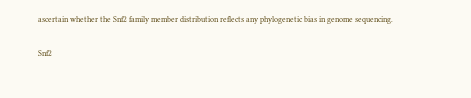ascertain whether the Snf2 family member distribution reflects any phylogenetic bias in genome sequencing.

Snf2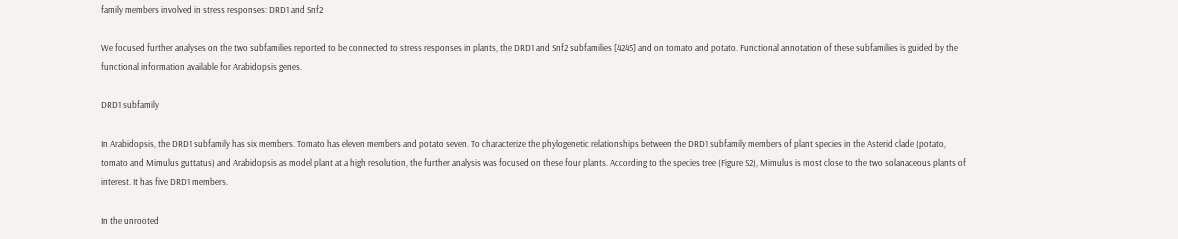family members involved in stress responses: DRD1 and Snf2

We focused further analyses on the two subfamilies reported to be connected to stress responses in plants, the DRD1 and Snf2 subfamilies [4245] and on tomato and potato. Functional annotation of these subfamilies is guided by the functional information available for Arabidopsis genes.

DRD1 subfamily

In Arabidopsis, the DRD1 subfamily has six members. Tomato has eleven members and potato seven. To characterize the phylogenetic relationships between the DRD1 subfamily members of plant species in the Asterid clade (potato, tomato and Mimulus guttatus) and Arabidopsis as model plant at a high resolution, the further analysis was focused on these four plants. According to the species tree (Figure S2), Mimulus is most close to the two solanaceous plants of interest. It has five DRD1 members.

In the unrooted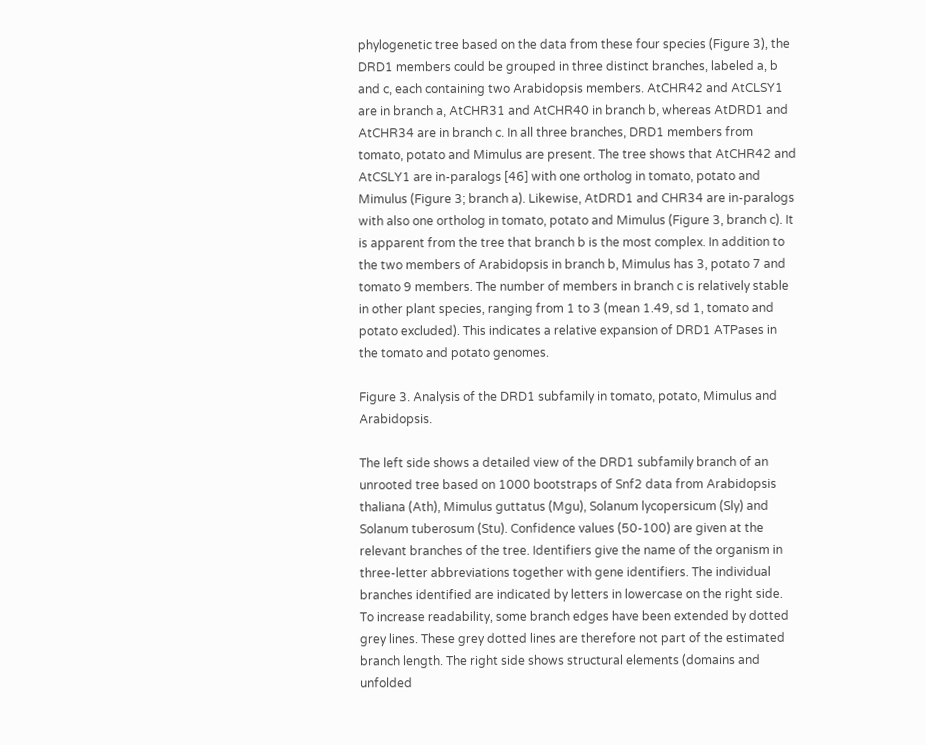phylogenetic tree based on the data from these four species (Figure 3), the DRD1 members could be grouped in three distinct branches, labeled a, b and c, each containing two Arabidopsis members. AtCHR42 and AtCLSY1 are in branch a, AtCHR31 and AtCHR40 in branch b, whereas AtDRD1 and AtCHR34 are in branch c. In all three branches, DRD1 members from tomato, potato and Mimulus are present. The tree shows that AtCHR42 and AtCSLY1 are in-paralogs [46] with one ortholog in tomato, potato and Mimulus (Figure 3; branch a). Likewise, AtDRD1 and CHR34 are in-paralogs with also one ortholog in tomato, potato and Mimulus (Figure 3, branch c). It is apparent from the tree that branch b is the most complex. In addition to the two members of Arabidopsis in branch b, Mimulus has 3, potato 7 and tomato 9 members. The number of members in branch c is relatively stable in other plant species, ranging from 1 to 3 (mean 1.49, sd 1, tomato and potato excluded). This indicates a relative expansion of DRD1 ATPases in the tomato and potato genomes.

Figure 3. Analysis of the DRD1 subfamily in tomato, potato, Mimulus and Arabidopsis.

The left side shows a detailed view of the DRD1 subfamily branch of an unrooted tree based on 1000 bootstraps of Snf2 data from Arabidopsis thaliana (Ath), Mimulus guttatus (Mgu), Solanum lycopersicum (Sly) and Solanum tuberosum (Stu). Confidence values (50-100) are given at the relevant branches of the tree. Identifiers give the name of the organism in three-letter abbreviations together with gene identifiers. The individual branches identified are indicated by letters in lowercase on the right side. To increase readability, some branch edges have been extended by dotted grey lines. These grey dotted lines are therefore not part of the estimated branch length. The right side shows structural elements (domains and unfolded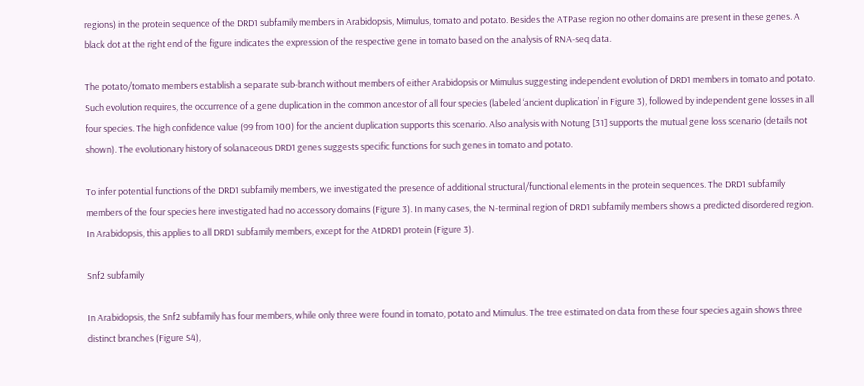regions) in the protein sequence of the DRD1 subfamily members in Arabidopsis, Mimulus, tomato and potato. Besides the ATPase region no other domains are present in these genes. A black dot at the right end of the figure indicates the expression of the respective gene in tomato based on the analysis of RNA-seq data.

The potato/tomato members establish a separate sub-branch without members of either Arabidopsis or Mimulus suggesting independent evolution of DRD1 members in tomato and potato. Such evolution requires, the occurrence of a gene duplication in the common ancestor of all four species (labeled ‘ancient duplication’ in Figure 3), followed by independent gene losses in all four species. The high confidence value (99 from 100) for the ancient duplication supports this scenario. Also analysis with Notung [31] supports the mutual gene loss scenario (details not shown). The evolutionary history of solanaceous DRD1 genes suggests specific functions for such genes in tomato and potato.

To infer potential functions of the DRD1 subfamily members, we investigated the presence of additional structural/functional elements in the protein sequences. The DRD1 subfamily members of the four species here investigated had no accessory domains (Figure 3). In many cases, the N-terminal region of DRD1 subfamily members shows a predicted disordered region. In Arabidopsis, this applies to all DRD1 subfamily members, except for the AtDRD1 protein (Figure 3).

Snf2 subfamily

In Arabidopsis, the Snf2 subfamily has four members, while only three were found in tomato, potato and Mimulus. The tree estimated on data from these four species again shows three distinct branches (Figure S4),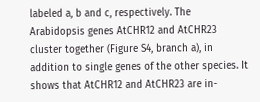labeled a, b and c, respectively. The Arabidopsis genes AtCHR12 and AtCHR23 cluster together (Figure S4, branch a), in addition to single genes of the other species. It shows that AtCHR12 and AtCHR23 are in-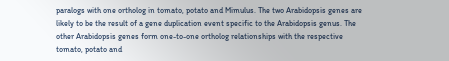paralogs with one ortholog in tomato, potato and Mimulus. The two Arabidopsis genes are likely to be the result of a gene duplication event specific to the Arabidopsis genus. The other Arabidopsis genes form one-to-one ortholog relationships with the respective tomato, potato and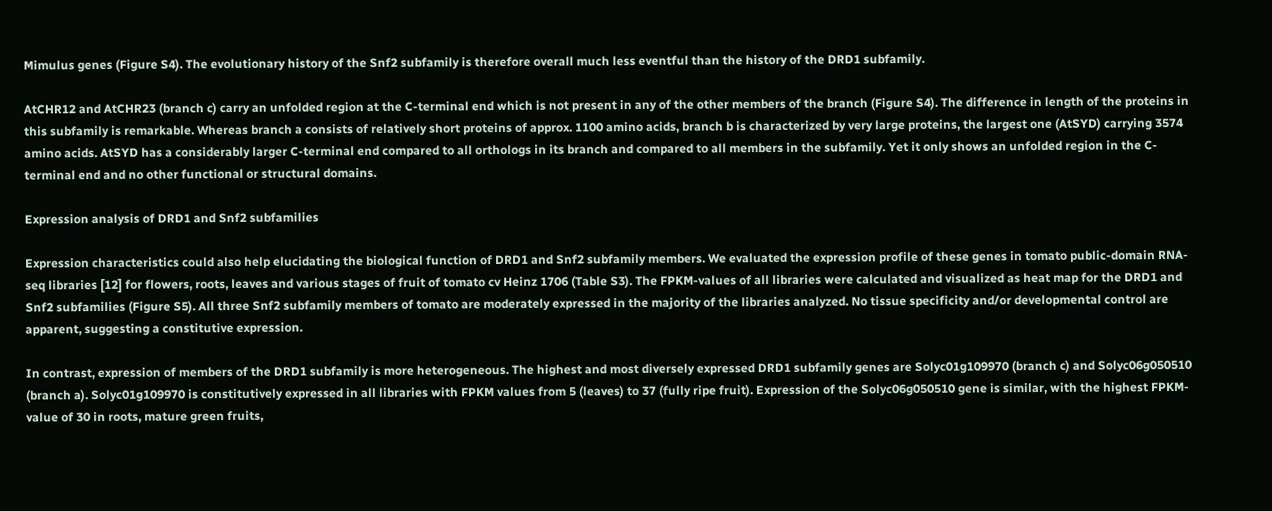Mimulus genes (Figure S4). The evolutionary history of the Snf2 subfamily is therefore overall much less eventful than the history of the DRD1 subfamily.

AtCHR12 and AtCHR23 (branch c) carry an unfolded region at the C-terminal end which is not present in any of the other members of the branch (Figure S4). The difference in length of the proteins in this subfamily is remarkable. Whereas branch a consists of relatively short proteins of approx. 1100 amino acids, branch b is characterized by very large proteins, the largest one (AtSYD) carrying 3574 amino acids. AtSYD has a considerably larger C-terminal end compared to all orthologs in its branch and compared to all members in the subfamily. Yet it only shows an unfolded region in the C-terminal end and no other functional or structural domains.

Expression analysis of DRD1 and Snf2 subfamilies

Expression characteristics could also help elucidating the biological function of DRD1 and Snf2 subfamily members. We evaluated the expression profile of these genes in tomato public-domain RNA-seq libraries [12] for flowers, roots, leaves and various stages of fruit of tomato cv Heinz 1706 (Table S3). The FPKM-values of all libraries were calculated and visualized as heat map for the DRD1 and Snf2 subfamilies (Figure S5). All three Snf2 subfamily members of tomato are moderately expressed in the majority of the libraries analyzed. No tissue specificity and/or developmental control are apparent, suggesting a constitutive expression.

In contrast, expression of members of the DRD1 subfamily is more heterogeneous. The highest and most diversely expressed DRD1 subfamily genes are Solyc01g109970 (branch c) and Solyc06g050510 (branch a). Solyc01g109970 is constitutively expressed in all libraries with FPKM values from 5 (leaves) to 37 (fully ripe fruit). Expression of the Solyc06g050510 gene is similar, with the highest FPKM-value of 30 in roots, mature green fruits,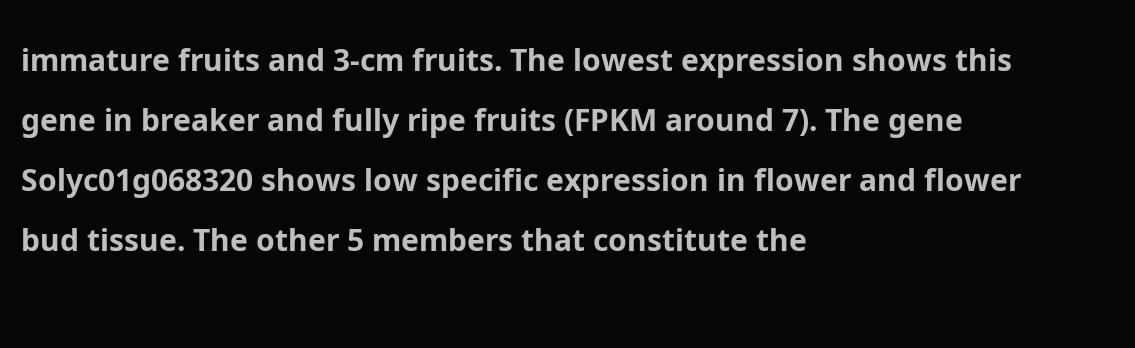immature fruits and 3-cm fruits. The lowest expression shows this gene in breaker and fully ripe fruits (FPKM around 7). The gene Solyc01g068320 shows low specific expression in flower and flower bud tissue. The other 5 members that constitute the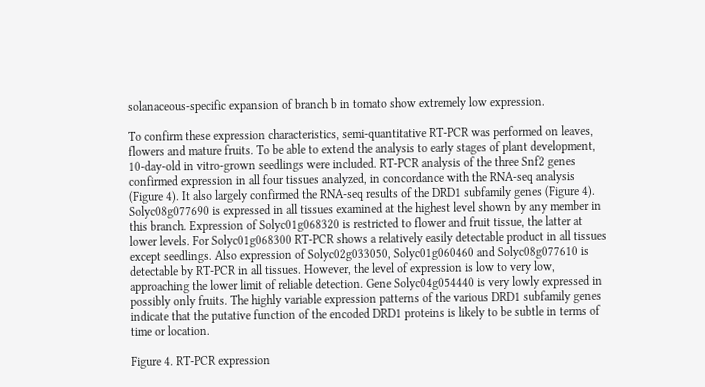solanaceous-specific expansion of branch b in tomato show extremely low expression.

To confirm these expression characteristics, semi-quantitative RT-PCR was performed on leaves, flowers and mature fruits. To be able to extend the analysis to early stages of plant development, 10-day-old in vitro-grown seedlings were included. RT-PCR analysis of the three Snf2 genes confirmed expression in all four tissues analyzed, in concordance with the RNA-seq analysis (Figure 4). It also largely confirmed the RNA-seq results of the DRD1 subfamily genes (Figure 4). Solyc08g077690 is expressed in all tissues examined at the highest level shown by any member in this branch. Expression of Solyc01g068320 is restricted to flower and fruit tissue, the latter at lower levels. For Solyc01g068300 RT-PCR shows a relatively easily detectable product in all tissues except seedlings. Also expression of Solyc02g033050, Solyc01g060460 and Solyc08g077610 is detectable by RT-PCR in all tissues. However, the level of expression is low to very low, approaching the lower limit of reliable detection. Gene Solyc04g054440 is very lowly expressed in possibly only fruits. The highly variable expression patterns of the various DRD1 subfamily genes indicate that the putative function of the encoded DRD1 proteins is likely to be subtle in terms of time or location.

Figure 4. RT-PCR expression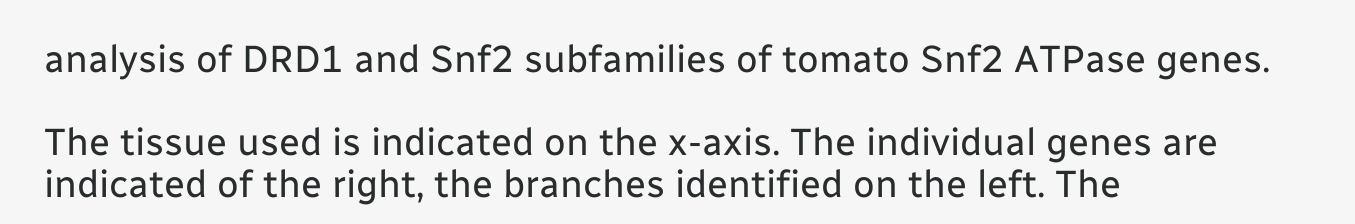analysis of DRD1 and Snf2 subfamilies of tomato Snf2 ATPase genes.

The tissue used is indicated on the x-axis. The individual genes are indicated of the right, the branches identified on the left. The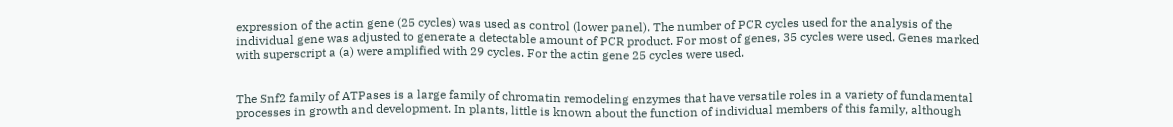expression of the actin gene (25 cycles) was used as control (lower panel). The number of PCR cycles used for the analysis of the individual gene was adjusted to generate a detectable amount of PCR product. For most of genes, 35 cycles were used. Genes marked with superscript a (a) were amplified with 29 cycles. For the actin gene 25 cycles were used.


The Snf2 family of ATPases is a large family of chromatin remodeling enzymes that have versatile roles in a variety of fundamental processes in growth and development. In plants, little is known about the function of individual members of this family, although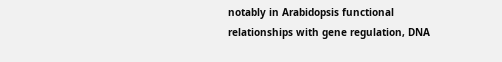notably in Arabidopsis functional relationships with gene regulation, DNA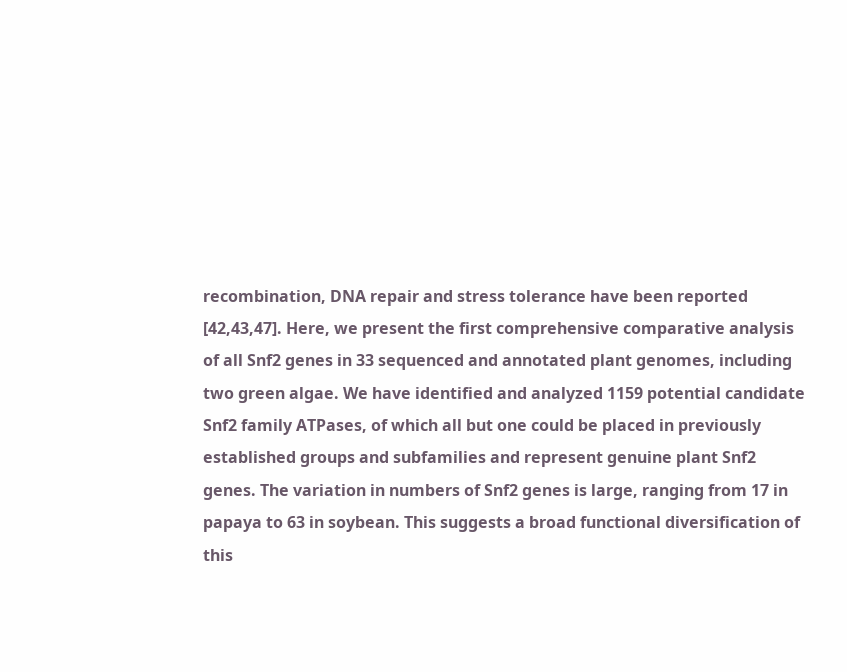recombination, DNA repair and stress tolerance have been reported [42,43,47]. Here, we present the first comprehensive comparative analysis of all Snf2 genes in 33 sequenced and annotated plant genomes, including two green algae. We have identified and analyzed 1159 potential candidate Snf2 family ATPases, of which all but one could be placed in previously established groups and subfamilies and represent genuine plant Snf2 genes. The variation in numbers of Snf2 genes is large, ranging from 17 in papaya to 63 in soybean. This suggests a broad functional diversification of this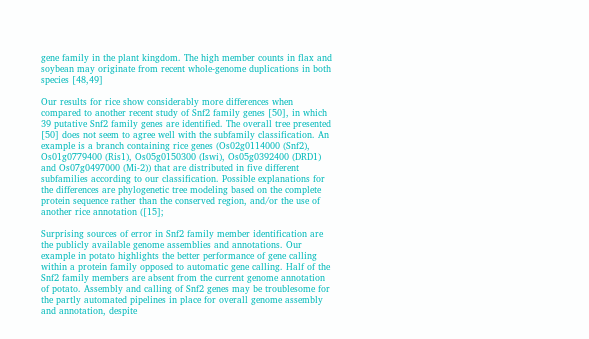gene family in the plant kingdom. The high member counts in flax and soybean may originate from recent whole-genome duplications in both species [48,49]

Our results for rice show considerably more differences when compared to another recent study of Snf2 family genes [50], in which 39 putative Snf2 family genes are identified. The overall tree presented [50] does not seem to agree well with the subfamily classification. An example is a branch containing rice genes (Os02g0114000 (Snf2), Os01g0779400 (Ris1), Os05g0150300 (Iswi), Os05g0392400 (DRD1) and Os07g0497000 (Mi-2)) that are distributed in five different subfamilies according to our classification. Possible explanations for the differences are phylogenetic tree modeling based on the complete protein sequence rather than the conserved region, and/or the use of another rice annotation ([15];

Surprising sources of error in Snf2 family member identification are the publicly available genome assemblies and annotations. Our example in potato highlights the better performance of gene calling within a protein family opposed to automatic gene calling. Half of the Snf2 family members are absent from the current genome annotation of potato. Assembly and calling of Snf2 genes may be troublesome for the partly automated pipelines in place for overall genome assembly and annotation, despite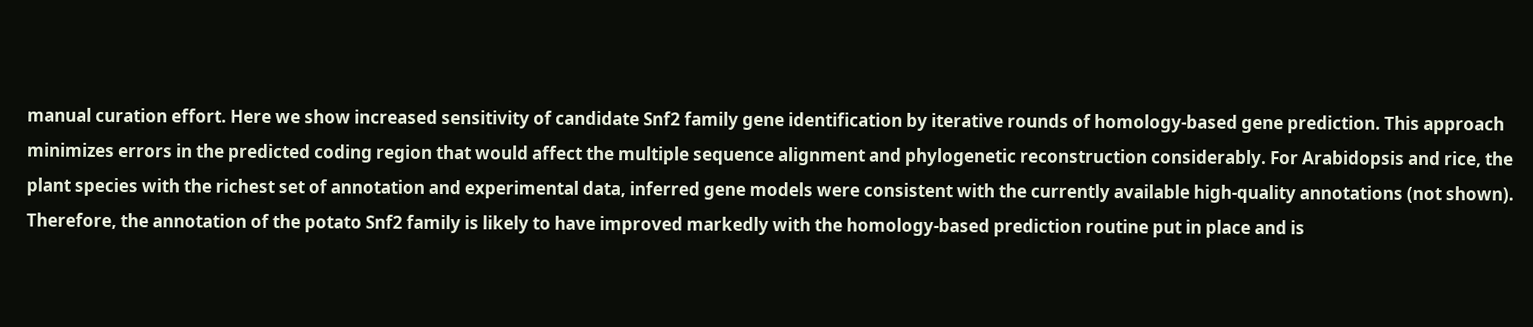manual curation effort. Here we show increased sensitivity of candidate Snf2 family gene identification by iterative rounds of homology-based gene prediction. This approach minimizes errors in the predicted coding region that would affect the multiple sequence alignment and phylogenetic reconstruction considerably. For Arabidopsis and rice, the plant species with the richest set of annotation and experimental data, inferred gene models were consistent with the currently available high-quality annotations (not shown). Therefore, the annotation of the potato Snf2 family is likely to have improved markedly with the homology-based prediction routine put in place and is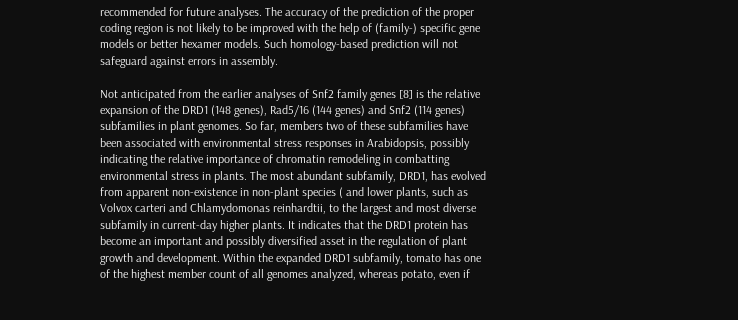recommended for future analyses. The accuracy of the prediction of the proper coding region is not likely to be improved with the help of (family-) specific gene models or better hexamer models. Such homology-based prediction will not safeguard against errors in assembly.

Not anticipated from the earlier analyses of Snf2 family genes [8] is the relative expansion of the DRD1 (148 genes), Rad5/16 (144 genes) and Snf2 (114 genes) subfamilies in plant genomes. So far, members two of these subfamilies have been associated with environmental stress responses in Arabidopsis, possibly indicating the relative importance of chromatin remodeling in combatting environmental stress in plants. The most abundant subfamily, DRD1, has evolved from apparent non-existence in non-plant species ( and lower plants, such as Volvox carteri and Chlamydomonas reinhardtii, to the largest and most diverse subfamily in current-day higher plants. It indicates that the DRD1 protein has become an important and possibly diversified asset in the regulation of plant growth and development. Within the expanded DRD1 subfamily, tomato has one of the highest member count of all genomes analyzed, whereas potato, even if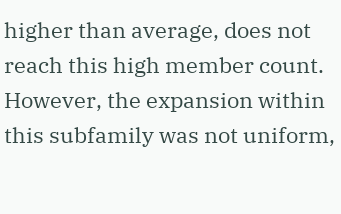higher than average, does not reach this high member count. However, the expansion within this subfamily was not uniform,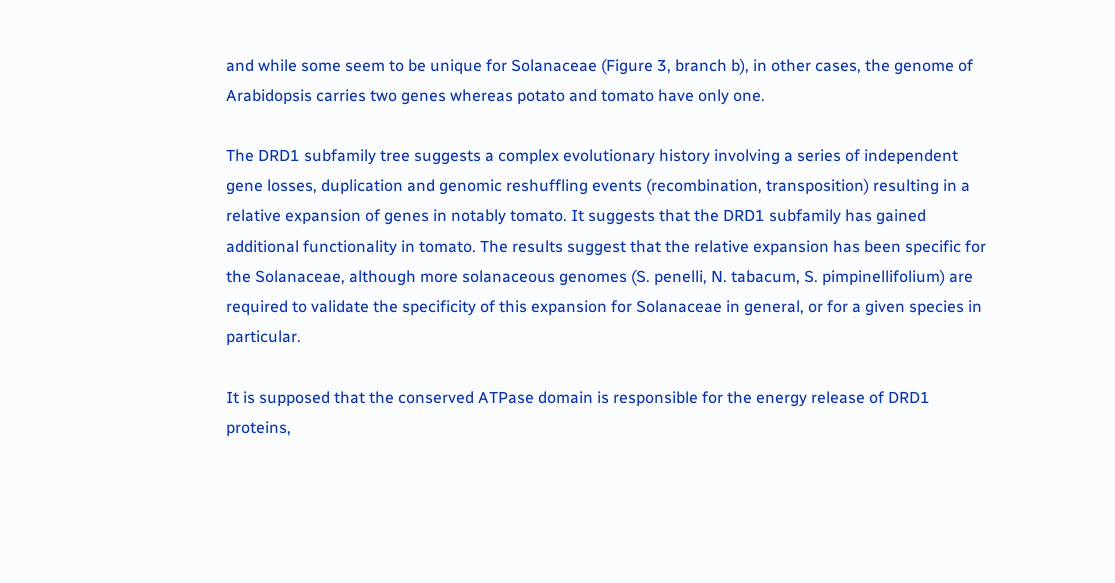and while some seem to be unique for Solanaceae (Figure 3, branch b), in other cases, the genome of Arabidopsis carries two genes whereas potato and tomato have only one.

The DRD1 subfamily tree suggests a complex evolutionary history involving a series of independent gene losses, duplication and genomic reshuffling events (recombination, transposition) resulting in a relative expansion of genes in notably tomato. It suggests that the DRD1 subfamily has gained additional functionality in tomato. The results suggest that the relative expansion has been specific for the Solanaceae, although more solanaceous genomes (S. penelli, N. tabacum, S. pimpinellifolium) are required to validate the specificity of this expansion for Solanaceae in general, or for a given species in particular.

It is supposed that the conserved ATPase domain is responsible for the energy release of DRD1 proteins,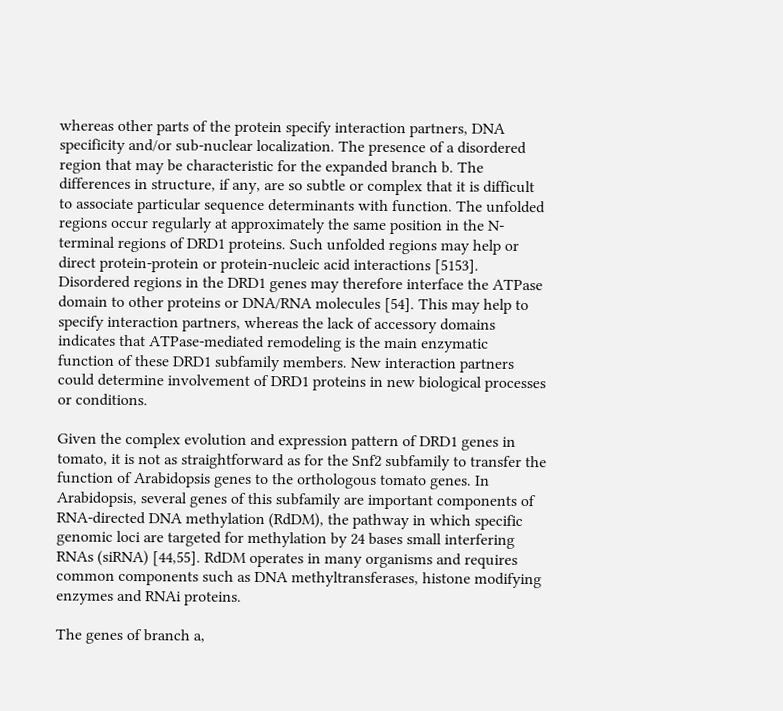whereas other parts of the protein specify interaction partners, DNA specificity and/or sub-nuclear localization. The presence of a disordered region that may be characteristic for the expanded branch b. The differences in structure, if any, are so subtle or complex that it is difficult to associate particular sequence determinants with function. The unfolded regions occur regularly at approximately the same position in the N-terminal regions of DRD1 proteins. Such unfolded regions may help or direct protein-protein or protein-nucleic acid interactions [5153]. Disordered regions in the DRD1 genes may therefore interface the ATPase domain to other proteins or DNA/RNA molecules [54]. This may help to specify interaction partners, whereas the lack of accessory domains indicates that ATPase-mediated remodeling is the main enzymatic function of these DRD1 subfamily members. New interaction partners could determine involvement of DRD1 proteins in new biological processes or conditions.

Given the complex evolution and expression pattern of DRD1 genes in tomato, it is not as straightforward as for the Snf2 subfamily to transfer the function of Arabidopsis genes to the orthologous tomato genes. In Arabidopsis, several genes of this subfamily are important components of RNA-directed DNA methylation (RdDM), the pathway in which specific genomic loci are targeted for methylation by 24 bases small interfering RNAs (siRNA) [44,55]. RdDM operates in many organisms and requires common components such as DNA methyltransferases, histone modifying enzymes and RNAi proteins.

The genes of branch a,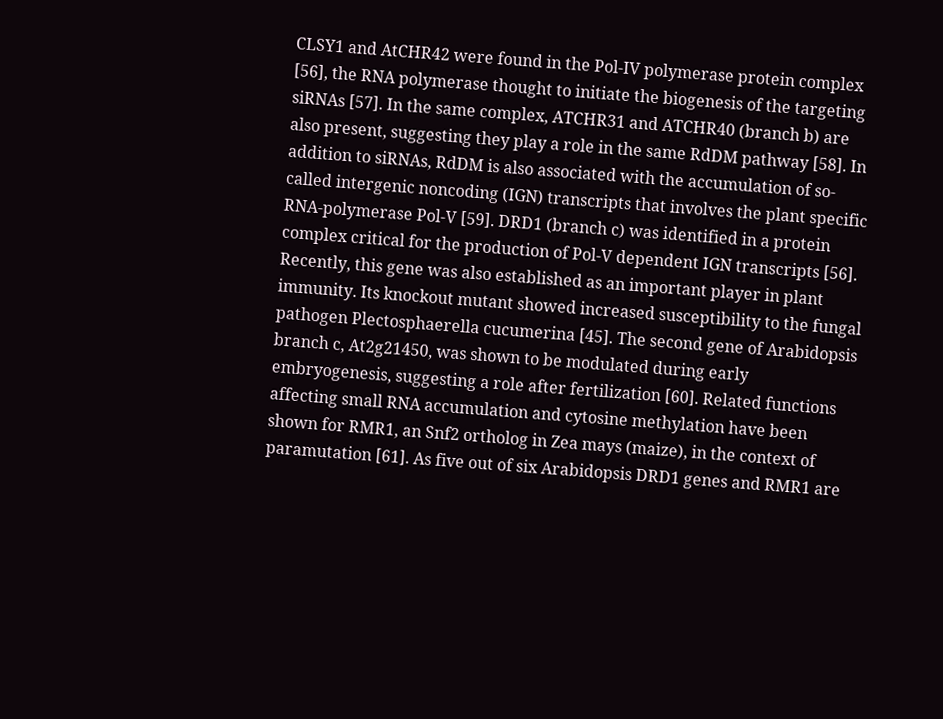CLSY1 and AtCHR42 were found in the Pol-IV polymerase protein complex [56], the RNA polymerase thought to initiate the biogenesis of the targeting siRNAs [57]. In the same complex, ATCHR31 and ATCHR40 (branch b) are also present, suggesting they play a role in the same RdDM pathway [58]. In addition to siRNAs, RdDM is also associated with the accumulation of so-called intergenic noncoding (IGN) transcripts that involves the plant specific RNA-polymerase Pol-V [59]. DRD1 (branch c) was identified in a protein complex critical for the production of Pol-V dependent IGN transcripts [56]. Recently, this gene was also established as an important player in plant immunity. Its knockout mutant showed increased susceptibility to the fungal pathogen Plectosphaerella cucumerina [45]. The second gene of Arabidopsis branch c, At2g21450, was shown to be modulated during early embryogenesis, suggesting a role after fertilization [60]. Related functions affecting small RNA accumulation and cytosine methylation have been shown for RMR1, an Snf2 ortholog in Zea mays (maize), in the context of paramutation [61]. As five out of six Arabidopsis DRD1 genes and RMR1 are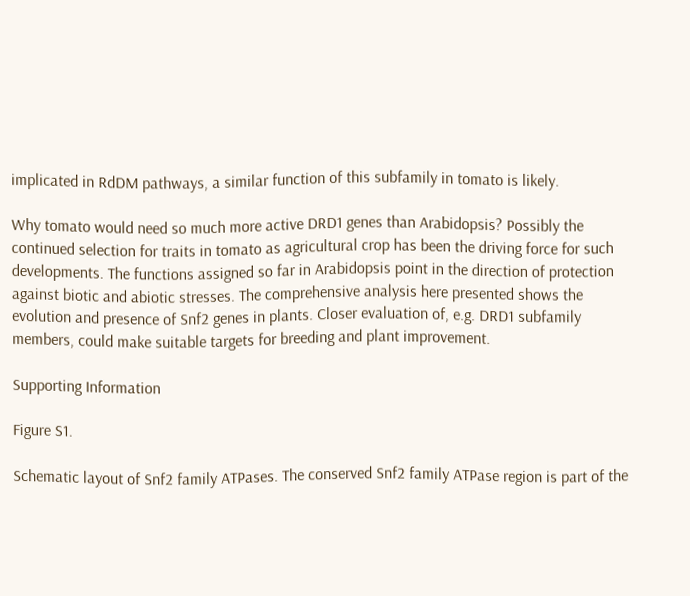implicated in RdDM pathways, a similar function of this subfamily in tomato is likely.

Why tomato would need so much more active DRD1 genes than Arabidopsis? Possibly the continued selection for traits in tomato as agricultural crop has been the driving force for such developments. The functions assigned so far in Arabidopsis point in the direction of protection against biotic and abiotic stresses. The comprehensive analysis here presented shows the evolution and presence of Snf2 genes in plants. Closer evaluation of, e.g. DRD1 subfamily members, could make suitable targets for breeding and plant improvement.

Supporting Information

Figure S1.

Schematic layout of Snf2 family ATPases. The conserved Snf2 family ATPase region is part of the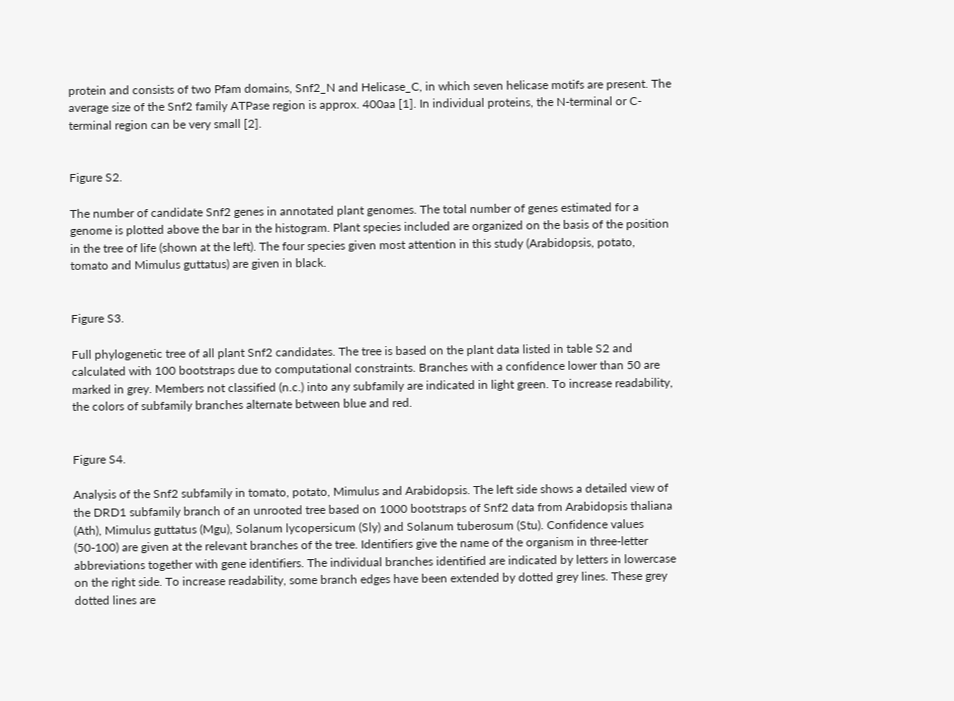protein and consists of two Pfam domains, Snf2_N and Helicase_C, in which seven helicase motifs are present. The average size of the Snf2 family ATPase region is approx. 400aa [1]. In individual proteins, the N-terminal or C-terminal region can be very small [2].


Figure S2.

The number of candidate Snf2 genes in annotated plant genomes. The total number of genes estimated for a genome is plotted above the bar in the histogram. Plant species included are organized on the basis of the position in the tree of life (shown at the left). The four species given most attention in this study (Arabidopsis, potato, tomato and Mimulus guttatus) are given in black.


Figure S3.

Full phylogenetic tree of all plant Snf2 candidates. The tree is based on the plant data listed in table S2 and calculated with 100 bootstraps due to computational constraints. Branches with a confidence lower than 50 are marked in grey. Members not classified (n.c.) into any subfamily are indicated in light green. To increase readability, the colors of subfamily branches alternate between blue and red.


Figure S4.

Analysis of the Snf2 subfamily in tomato, potato, Mimulus and Arabidopsis. The left side shows a detailed view of the DRD1 subfamily branch of an unrooted tree based on 1000 bootstraps of Snf2 data from Arabidopsis thaliana (Ath), Mimulus guttatus (Mgu), Solanum lycopersicum (Sly) and Solanum tuberosum (Stu). Confidence values (50-100) are given at the relevant branches of the tree. Identifiers give the name of the organism in three-letter abbreviations together with gene identifiers. The individual branches identified are indicated by letters in lowercase on the right side. To increase readability, some branch edges have been extended by dotted grey lines. These grey dotted lines are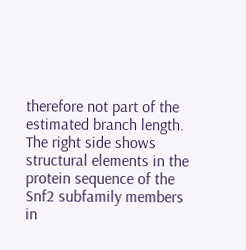therefore not part of the estimated branch length. The right side shows structural elements in the protein sequence of the Snf2 subfamily members in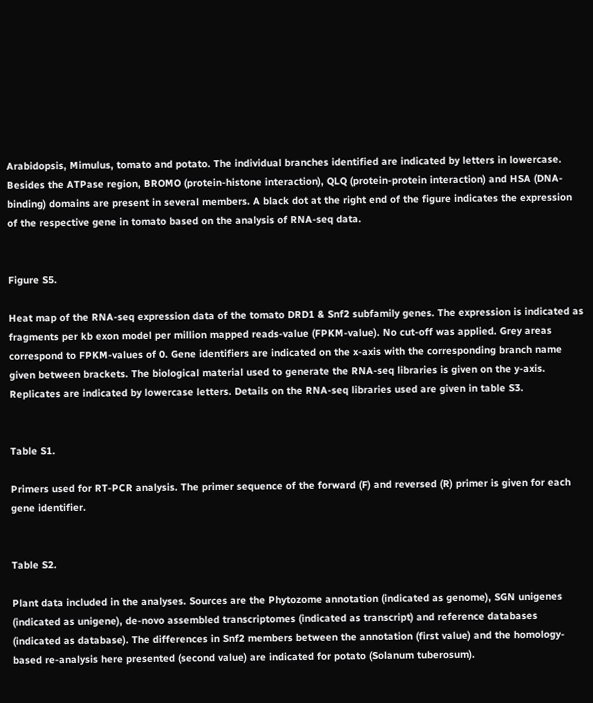Arabidopsis, Mimulus, tomato and potato. The individual branches identified are indicated by letters in lowercase. Besides the ATPase region, BROMO (protein-histone interaction), QLQ (protein-protein interaction) and HSA (DNA-binding) domains are present in several members. A black dot at the right end of the figure indicates the expression of the respective gene in tomato based on the analysis of RNA-seq data.


Figure S5.

Heat map of the RNA-seq expression data of the tomato DRD1 & Snf2 subfamily genes. The expression is indicated as fragments per kb exon model per million mapped reads-value (FPKM-value). No cut-off was applied. Grey areas correspond to FPKM-values of 0. Gene identifiers are indicated on the x-axis with the corresponding branch name given between brackets. The biological material used to generate the RNA-seq libraries is given on the y-axis. Replicates are indicated by lowercase letters. Details on the RNA-seq libraries used are given in table S3.


Table S1.

Primers used for RT-PCR analysis. The primer sequence of the forward (F) and reversed (R) primer is given for each gene identifier.


Table S2.

Plant data included in the analyses. Sources are the Phytozome annotation (indicated as genome), SGN unigenes (indicated as unigene), de-novo assembled transcriptomes (indicated as transcript) and reference databases (indicated as database). The differences in Snf2 members between the annotation (first value) and the homology-based re-analysis here presented (second value) are indicated for potato (Solanum tuberosum).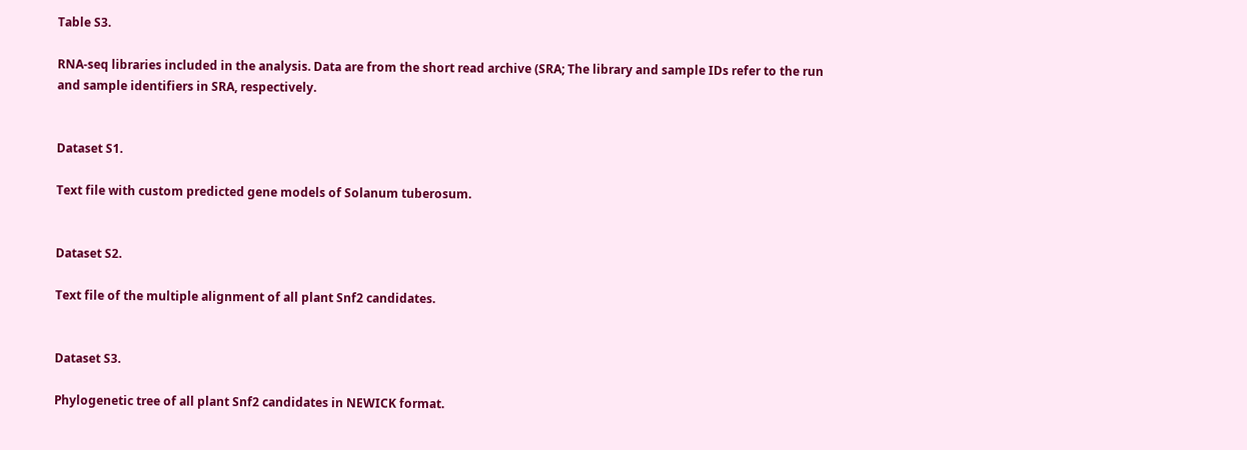Table S3.

RNA-seq libraries included in the analysis. Data are from the short read archive (SRA; The library and sample IDs refer to the run and sample identifiers in SRA, respectively.


Dataset S1.

Text file with custom predicted gene models of Solanum tuberosum.


Dataset S2.

Text file of the multiple alignment of all plant Snf2 candidates.


Dataset S3.

Phylogenetic tree of all plant Snf2 candidates in NEWICK format.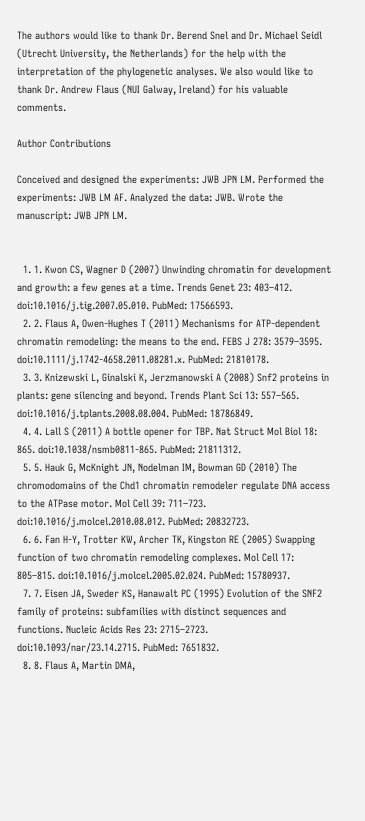The authors would like to thank Dr. Berend Snel and Dr. Michael Seidl (Utrecht University, the Netherlands) for the help with the interpretation of the phylogenetic analyses. We also would like to thank Dr. Andrew Flaus (NUI Galway, Ireland) for his valuable comments.

Author Contributions

Conceived and designed the experiments: JWB JPN LM. Performed the experiments: JWB LM AF. Analyzed the data: JWB. Wrote the manuscript: JWB JPN LM.


  1. 1. Kwon CS, Wagner D (2007) Unwinding chromatin for development and growth: a few genes at a time. Trends Genet 23: 403–412. doi:10.1016/j.tig.2007.05.010. PubMed: 17566593.
  2. 2. Flaus A, Owen-Hughes T (2011) Mechanisms for ATP-dependent chromatin remodeling: the means to the end. FEBS J 278: 3579–3595. doi:10.1111/j.1742-4658.2011.08281.x. PubMed: 21810178.
  3. 3. Knizewski L, Ginalski K, Jerzmanowski A (2008) Snf2 proteins in plants: gene silencing and beyond. Trends Plant Sci 13: 557–565. doi:10.1016/j.tplants.2008.08.004. PubMed: 18786849.
  4. 4. Lall S (2011) A bottle opener for TBP. Nat Struct Mol Biol 18: 865. doi:10.1038/nsmb0811-865. PubMed: 21811312.
  5. 5. Hauk G, McKnight JN, Nodelman IM, Bowman GD (2010) The chromodomains of the Chd1 chromatin remodeler regulate DNA access to the ATPase motor. Mol Cell 39: 711–723. doi:10.1016/j.molcel.2010.08.012. PubMed: 20832723.
  6. 6. Fan H-Y, Trotter KW, Archer TK, Kingston RE (2005) Swapping function of two chromatin remodeling complexes. Mol Cell 17: 805–815. doi:10.1016/j.molcel.2005.02.024. PubMed: 15780937.
  7. 7. Eisen JA, Sweder KS, Hanawalt PC (1995) Evolution of the SNF2 family of proteins: subfamilies with distinct sequences and functions. Nucleic Acids Res 23: 2715–2723. doi:10.1093/nar/23.14.2715. PubMed: 7651832.
  8. 8. Flaus A, Martin DMA,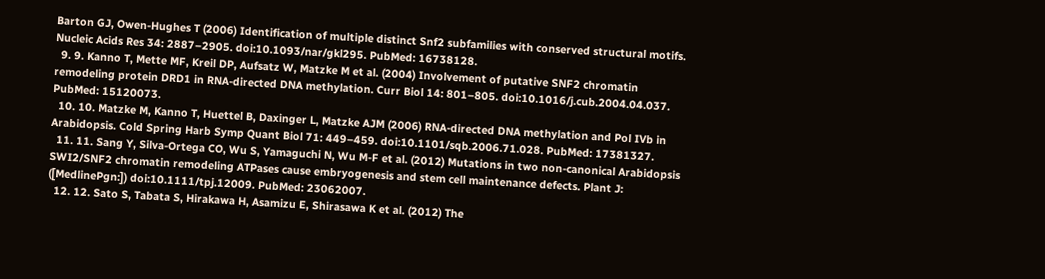Barton GJ, Owen-Hughes T (2006) Identification of multiple distinct Snf2 subfamilies with conserved structural motifs. Nucleic Acids Res 34: 2887–2905. doi:10.1093/nar/gkl295. PubMed: 16738128.
  9. 9. Kanno T, Mette MF, Kreil DP, Aufsatz W, Matzke M et al. (2004) Involvement of putative SNF2 chromatin remodeling protein DRD1 in RNA-directed DNA methylation. Curr Biol 14: 801–805. doi:10.1016/j.cub.2004.04.037. PubMed: 15120073.
  10. 10. Matzke M, Kanno T, Huettel B, Daxinger L, Matzke AJM (2006) RNA-directed DNA methylation and Pol IVb in Arabidopsis. Cold Spring Harb Symp Quant Biol 71: 449–459. doi:10.1101/sqb.2006.71.028. PubMed: 17381327.
  11. 11. Sang Y, Silva-Ortega CO, Wu S, Yamaguchi N, Wu M-F et al. (2012) Mutations in two non-canonical Arabidopsis SWI2/SNF2 chromatin remodeling ATPases cause embryogenesis and stem cell maintenance defects. Plant J: ([MedlinePgn:]) doi:10.1111/tpj.12009. PubMed: 23062007.
  12. 12. Sato S, Tabata S, Hirakawa H, Asamizu E, Shirasawa K et al. (2012) The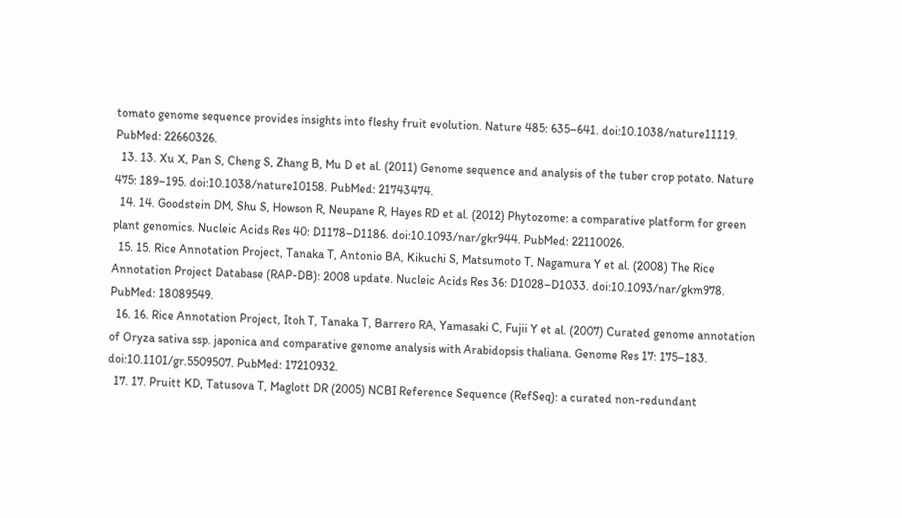tomato genome sequence provides insights into fleshy fruit evolution. Nature 485: 635–641. doi:10.1038/nature11119. PubMed: 22660326.
  13. 13. Xu X, Pan S, Cheng S, Zhang B, Mu D et al. (2011) Genome sequence and analysis of the tuber crop potato. Nature 475: 189–195. doi:10.1038/nature10158. PubMed: 21743474.
  14. 14. Goodstein DM, Shu S, Howson R, Neupane R, Hayes RD et al. (2012) Phytozome: a comparative platform for green plant genomics. Nucleic Acids Res 40: D1178–D1186. doi:10.1093/nar/gkr944. PubMed: 22110026.
  15. 15. Rice Annotation Project, Tanaka T, Antonio BA, Kikuchi S, Matsumoto T, Nagamura Y et al. (2008) The Rice Annotation Project Database (RAP-DB): 2008 update. Nucleic Acids Res 36: D1028–D1033. doi:10.1093/nar/gkm978. PubMed: 18089549.
  16. 16. Rice Annotation Project, Itoh T, Tanaka T, Barrero RA, Yamasaki C, Fujii Y et al. (2007) Curated genome annotation of Oryza sativa ssp. japonica and comparative genome analysis with Arabidopsis thaliana. Genome Res 17: 175–183. doi:10.1101/gr.5509507. PubMed: 17210932.
  17. 17. Pruitt KD, Tatusova T, Maglott DR (2005) NCBI Reference Sequence (RefSeq): a curated non-redundant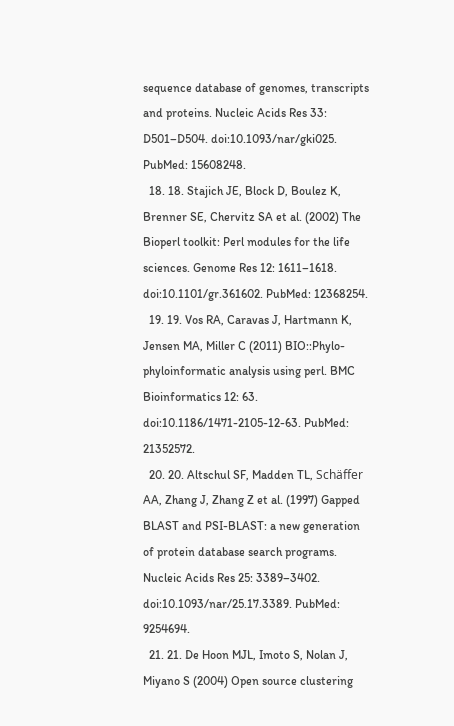sequence database of genomes, transcripts and proteins. Nucleic Acids Res 33: D501–D504. doi:10.1093/nar/gki025. PubMed: 15608248.
  18. 18. Stajich JE, Block D, Boulez K, Brenner SE, Chervitz SA et al. (2002) The Bioperl toolkit: Perl modules for the life sciences. Genome Res 12: 1611–1618. doi:10.1101/gr.361602. PubMed: 12368254.
  19. 19. Vos RA, Caravas J, Hartmann K, Jensen MA, Miller C (2011) BIO::Phylo-phyloinformatic analysis using perl. BMC Bioinformatics 12: 63. doi:10.1186/1471-2105-12-63. PubMed: 21352572.
  20. 20. Altschul SF, Madden TL, Schäffer AA, Zhang J, Zhang Z et al. (1997) Gapped BLAST and PSI-BLAST: a new generation of protein database search programs. Nucleic Acids Res 25: 3389–3402. doi:10.1093/nar/25.17.3389. PubMed: 9254694.
  21. 21. De Hoon MJL, Imoto S, Nolan J, Miyano S (2004) Open source clustering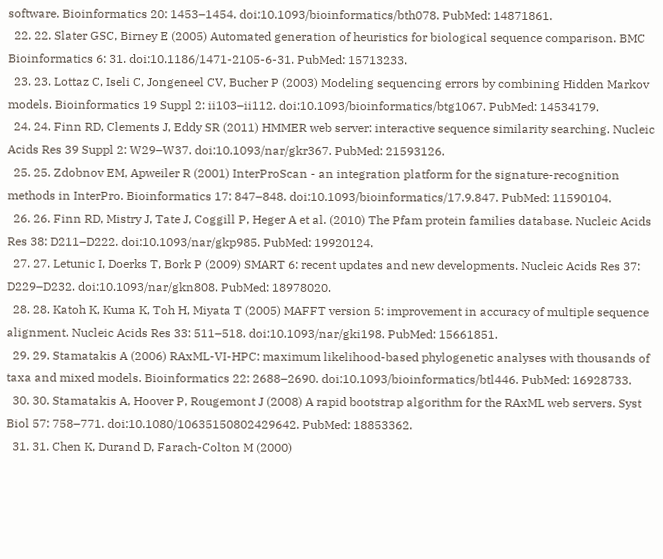software. Bioinformatics 20: 1453–1454. doi:10.1093/bioinformatics/bth078. PubMed: 14871861.
  22. 22. Slater GSC, Birney E (2005) Automated generation of heuristics for biological sequence comparison. BMC Bioinformatics 6: 31. doi:10.1186/1471-2105-6-31. PubMed: 15713233.
  23. 23. Lottaz C, Iseli C, Jongeneel CV, Bucher P (2003) Modeling sequencing errors by combining Hidden Markov models. Bioinformatics 19 Suppl 2: ii103–ii112. doi:10.1093/bioinformatics/btg1067. PubMed: 14534179.
  24. 24. Finn RD, Clements J, Eddy SR (2011) HMMER web server: interactive sequence similarity searching. Nucleic Acids Res 39 Suppl 2: W29–W37. doi:10.1093/nar/gkr367. PubMed: 21593126.
  25. 25. Zdobnov EM, Apweiler R (2001) InterProScan - an integration platform for the signature-recognition methods in InterPro. Bioinformatics 17: 847–848. doi:10.1093/bioinformatics/17.9.847. PubMed: 11590104.
  26. 26. Finn RD, Mistry J, Tate J, Coggill P, Heger A et al. (2010) The Pfam protein families database. Nucleic Acids Res 38: D211–D222. doi:10.1093/nar/gkp985. PubMed: 19920124.
  27. 27. Letunic I, Doerks T, Bork P (2009) SMART 6: recent updates and new developments. Nucleic Acids Res 37: D229–D232. doi:10.1093/nar/gkn808. PubMed: 18978020.
  28. 28. Katoh K, Kuma K, Toh H, Miyata T (2005) MAFFT version 5: improvement in accuracy of multiple sequence alignment. Nucleic Acids Res 33: 511–518. doi:10.1093/nar/gki198. PubMed: 15661851.
  29. 29. Stamatakis A (2006) RAxML-VI-HPC: maximum likelihood-based phylogenetic analyses with thousands of taxa and mixed models. Bioinformatics 22: 2688–2690. doi:10.1093/bioinformatics/btl446. PubMed: 16928733.
  30. 30. Stamatakis A, Hoover P, Rougemont J (2008) A rapid bootstrap algorithm for the RAxML web servers. Syst Biol 57: 758–771. doi:10.1080/10635150802429642. PubMed: 18853362.
  31. 31. Chen K, Durand D, Farach-Colton M (2000)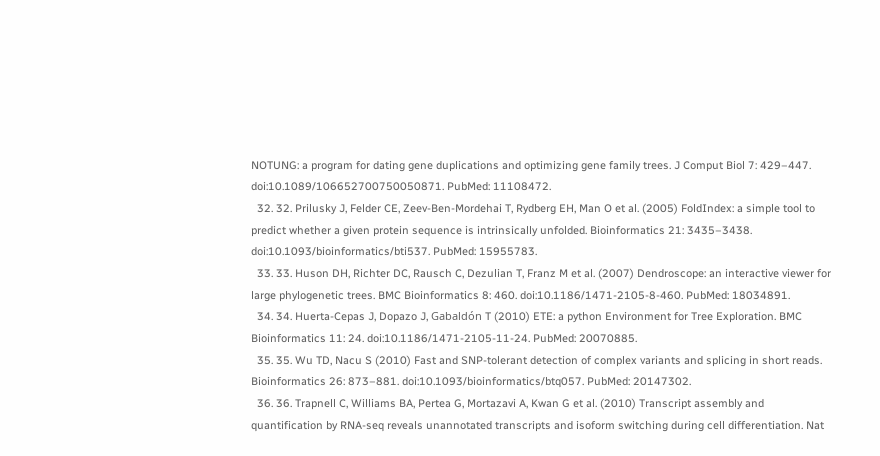NOTUNG: a program for dating gene duplications and optimizing gene family trees. J Comput Biol 7: 429–447. doi:10.1089/106652700750050871. PubMed: 11108472.
  32. 32. Prilusky J, Felder CE, Zeev-Ben-Mordehai T, Rydberg EH, Man O et al. (2005) FoldIndex: a simple tool to predict whether a given protein sequence is intrinsically unfolded. Bioinformatics 21: 3435–3438. doi:10.1093/bioinformatics/bti537. PubMed: 15955783.
  33. 33. Huson DH, Richter DC, Rausch C, Dezulian T, Franz M et al. (2007) Dendroscope: an interactive viewer for large phylogenetic trees. BMC Bioinformatics 8: 460. doi:10.1186/1471-2105-8-460. PubMed: 18034891.
  34. 34. Huerta-Cepas J, Dopazo J, Gabaldón T (2010) ETE: a python Environment for Tree Exploration. BMC Bioinformatics 11: 24. doi:10.1186/1471-2105-11-24. PubMed: 20070885.
  35. 35. Wu TD, Nacu S (2010) Fast and SNP-tolerant detection of complex variants and splicing in short reads. Bioinformatics 26: 873–881. doi:10.1093/bioinformatics/btq057. PubMed: 20147302.
  36. 36. Trapnell C, Williams BA, Pertea G, Mortazavi A, Kwan G et al. (2010) Transcript assembly and quantification by RNA-seq reveals unannotated transcripts and isoform switching during cell differentiation. Nat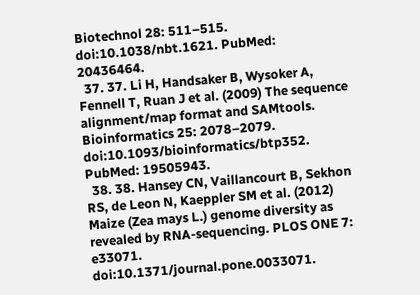Biotechnol 28: 511–515. doi:10.1038/nbt.1621. PubMed: 20436464.
  37. 37. Li H, Handsaker B, Wysoker A, Fennell T, Ruan J et al. (2009) The sequence alignment/map format and SAMtools. Bioinformatics 25: 2078–2079. doi:10.1093/bioinformatics/btp352. PubMed: 19505943.
  38. 38. Hansey CN, Vaillancourt B, Sekhon RS, de Leon N, Kaeppler SM et al. (2012) Maize (Zea mays L.) genome diversity as revealed by RNA-sequencing. PLOS ONE 7: e33071. doi:10.1371/journal.pone.0033071.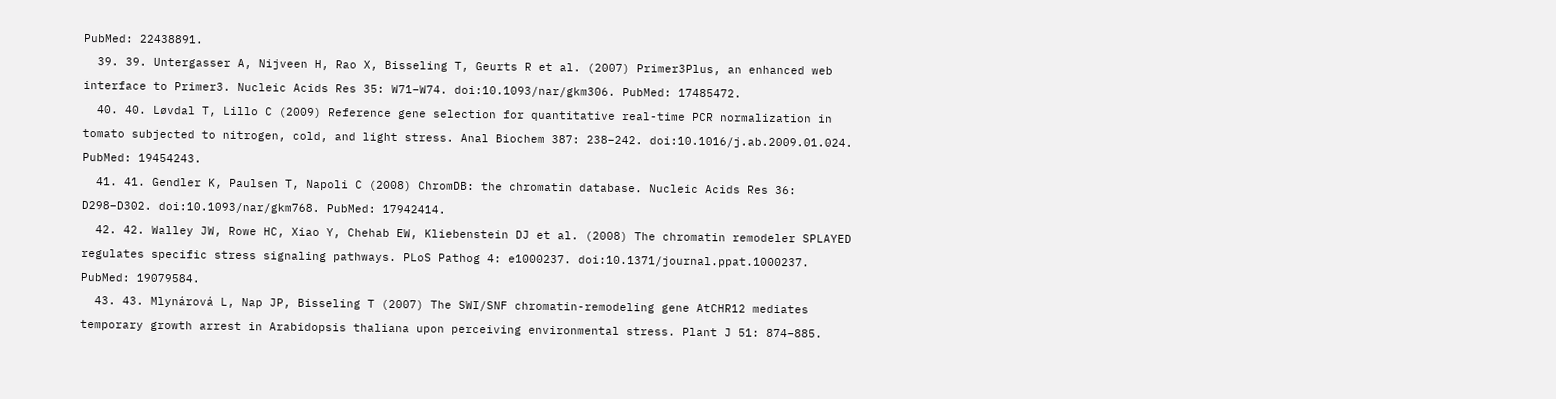PubMed: 22438891.
  39. 39. Untergasser A, Nijveen H, Rao X, Bisseling T, Geurts R et al. (2007) Primer3Plus, an enhanced web interface to Primer3. Nucleic Acids Res 35: W71–W74. doi:10.1093/nar/gkm306. PubMed: 17485472.
  40. 40. Løvdal T, Lillo C (2009) Reference gene selection for quantitative real-time PCR normalization in tomato subjected to nitrogen, cold, and light stress. Anal Biochem 387: 238–242. doi:10.1016/j.ab.2009.01.024. PubMed: 19454243.
  41. 41. Gendler K, Paulsen T, Napoli C (2008) ChromDB: the chromatin database. Nucleic Acids Res 36: D298–D302. doi:10.1093/nar/gkm768. PubMed: 17942414.
  42. 42. Walley JW, Rowe HC, Xiao Y, Chehab EW, Kliebenstein DJ et al. (2008) The chromatin remodeler SPLAYED regulates specific stress signaling pathways. PLoS Pathog 4: e1000237. doi:10.1371/journal.ppat.1000237. PubMed: 19079584.
  43. 43. Mlynárová L, Nap JP, Bisseling T (2007) The SWI/SNF chromatin-remodeling gene AtCHR12 mediates temporary growth arrest in Arabidopsis thaliana upon perceiving environmental stress. Plant J 51: 874–885.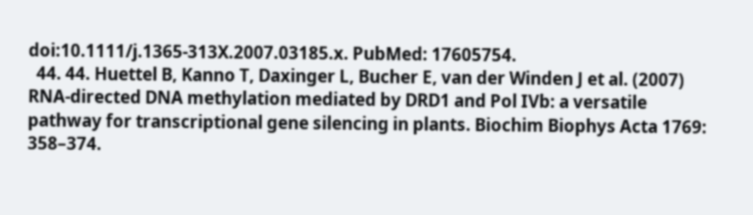doi:10.1111/j.1365-313X.2007.03185.x. PubMed: 17605754.
  44. 44. Huettel B, Kanno T, Daxinger L, Bucher E, van der Winden J et al. (2007) RNA-directed DNA methylation mediated by DRD1 and Pol IVb: a versatile pathway for transcriptional gene silencing in plants. Biochim Biophys Acta 1769: 358–374.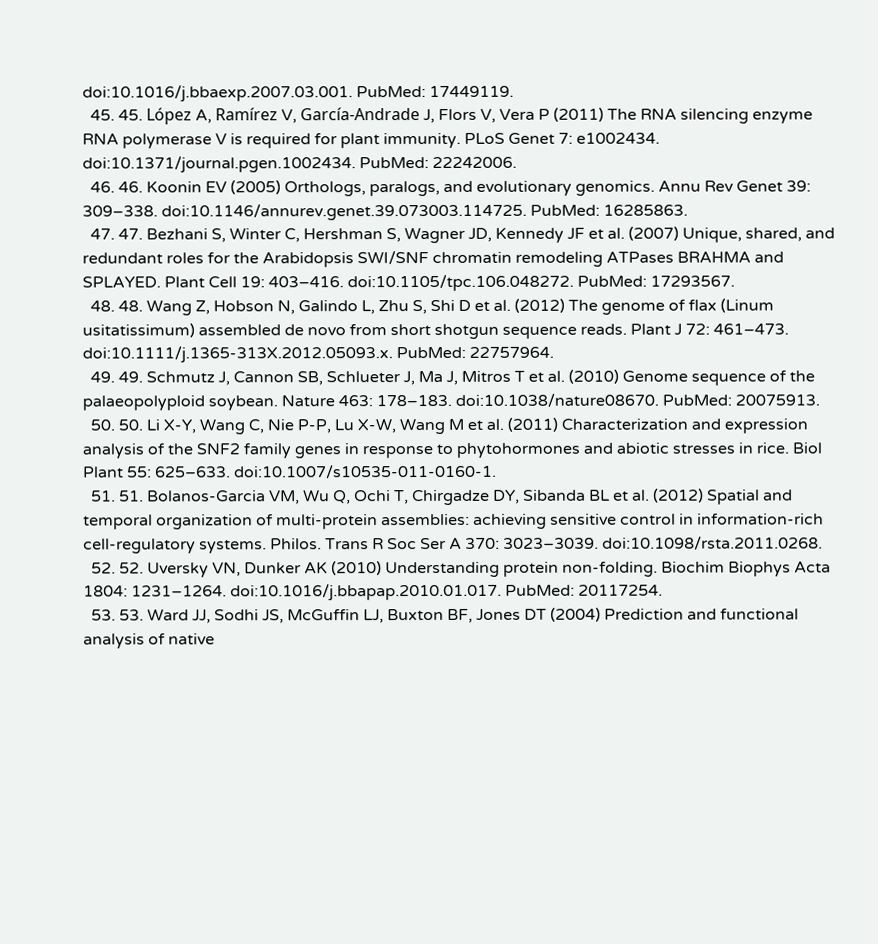doi:10.1016/j.bbaexp.2007.03.001. PubMed: 17449119.
  45. 45. López A, Ramírez V, García-Andrade J, Flors V, Vera P (2011) The RNA silencing enzyme RNA polymerase V is required for plant immunity. PLoS Genet 7: e1002434. doi:10.1371/journal.pgen.1002434. PubMed: 22242006.
  46. 46. Koonin EV (2005) Orthologs, paralogs, and evolutionary genomics. Annu Rev Genet 39: 309–338. doi:10.1146/annurev.genet.39.073003.114725. PubMed: 16285863.
  47. 47. Bezhani S, Winter C, Hershman S, Wagner JD, Kennedy JF et al. (2007) Unique, shared, and redundant roles for the Arabidopsis SWI/SNF chromatin remodeling ATPases BRAHMA and SPLAYED. Plant Cell 19: 403–416. doi:10.1105/tpc.106.048272. PubMed: 17293567.
  48. 48. Wang Z, Hobson N, Galindo L, Zhu S, Shi D et al. (2012) The genome of flax (Linum usitatissimum) assembled de novo from short shotgun sequence reads. Plant J 72: 461–473. doi:10.1111/j.1365-313X.2012.05093.x. PubMed: 22757964.
  49. 49. Schmutz J, Cannon SB, Schlueter J, Ma J, Mitros T et al. (2010) Genome sequence of the palaeopolyploid soybean. Nature 463: 178–183. doi:10.1038/nature08670. PubMed: 20075913.
  50. 50. Li X-Y, Wang C, Nie P-P, Lu X-W, Wang M et al. (2011) Characterization and expression analysis of the SNF2 family genes in response to phytohormones and abiotic stresses in rice. Biol Plant 55: 625–633. doi:10.1007/s10535-011-0160-1.
  51. 51. Bolanos-Garcia VM, Wu Q, Ochi T, Chirgadze DY, Sibanda BL et al. (2012) Spatial and temporal organization of multi-protein assemblies: achieving sensitive control in information-rich cell-regulatory systems. Philos. Trans R Soc Ser A 370: 3023–3039. doi:10.1098/rsta.2011.0268.
  52. 52. Uversky VN, Dunker AK (2010) Understanding protein non-folding. Biochim Biophys Acta 1804: 1231–1264. doi:10.1016/j.bbapap.2010.01.017. PubMed: 20117254.
  53. 53. Ward JJ, Sodhi JS, McGuffin LJ, Buxton BF, Jones DT (2004) Prediction and functional analysis of native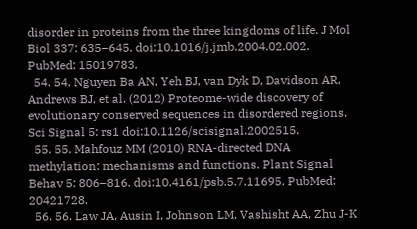disorder in proteins from the three kingdoms of life. J Mol Biol 337: 635–645. doi:10.1016/j.jmb.2004.02.002. PubMed: 15019783.
  54. 54. Nguyen Ba AN, Yeh BJ, van Dyk D, Davidson AR, Andrews BJ, et al. (2012) Proteome-wide discovery of evolutionary conserved sequences in disordered regions. Sci Signal 5: rs1 doi:10.1126/scisignal.2002515.
  55. 55. Mahfouz MM (2010) RNA-directed DNA methylation: mechanisms and functions. Plant Signal Behav 5: 806–816. doi:10.4161/psb.5.7.11695. PubMed: 20421728.
  56. 56. Law JA, Ausin I, Johnson LM, Vashisht AA, Zhu J-K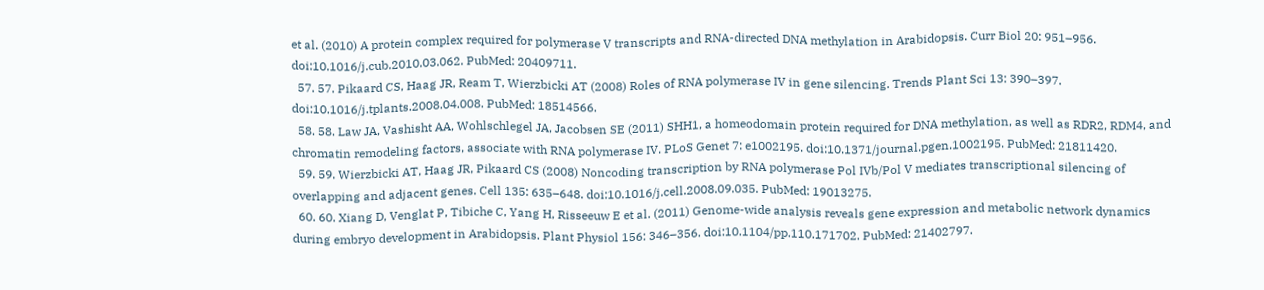et al. (2010) A protein complex required for polymerase V transcripts and RNA-directed DNA methylation in Arabidopsis. Curr Biol 20: 951–956. doi:10.1016/j.cub.2010.03.062. PubMed: 20409711.
  57. 57. Pikaard CS, Haag JR, Ream T, Wierzbicki AT (2008) Roles of RNA polymerase IV in gene silencing. Trends Plant Sci 13: 390–397. doi:10.1016/j.tplants.2008.04.008. PubMed: 18514566.
  58. 58. Law JA, Vashisht AA, Wohlschlegel JA, Jacobsen SE (2011) SHH1, a homeodomain protein required for DNA methylation, as well as RDR2, RDM4, and chromatin remodeling factors, associate with RNA polymerase IV. PLoS Genet 7: e1002195. doi:10.1371/journal.pgen.1002195. PubMed: 21811420.
  59. 59. Wierzbicki AT, Haag JR, Pikaard CS (2008) Noncoding transcription by RNA polymerase Pol IVb/Pol V mediates transcriptional silencing of overlapping and adjacent genes. Cell 135: 635–648. doi:10.1016/j.cell.2008.09.035. PubMed: 19013275.
  60. 60. Xiang D, Venglat P, Tibiche C, Yang H, Risseeuw E et al. (2011) Genome-wide analysis reveals gene expression and metabolic network dynamics during embryo development in Arabidopsis. Plant Physiol 156: 346–356. doi:10.1104/pp.110.171702. PubMed: 21402797.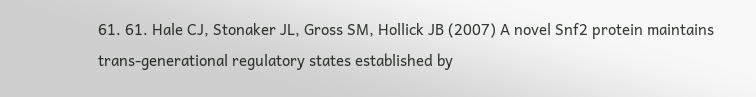61. 61. Hale CJ, Stonaker JL, Gross SM, Hollick JB (2007) A novel Snf2 protein maintains trans-generational regulatory states established by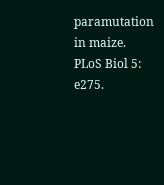paramutation in maize. PLoS Biol 5: e275.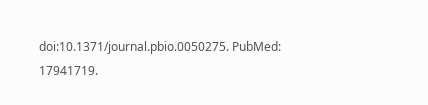doi:10.1371/journal.pbio.0050275. PubMed: 17941719.